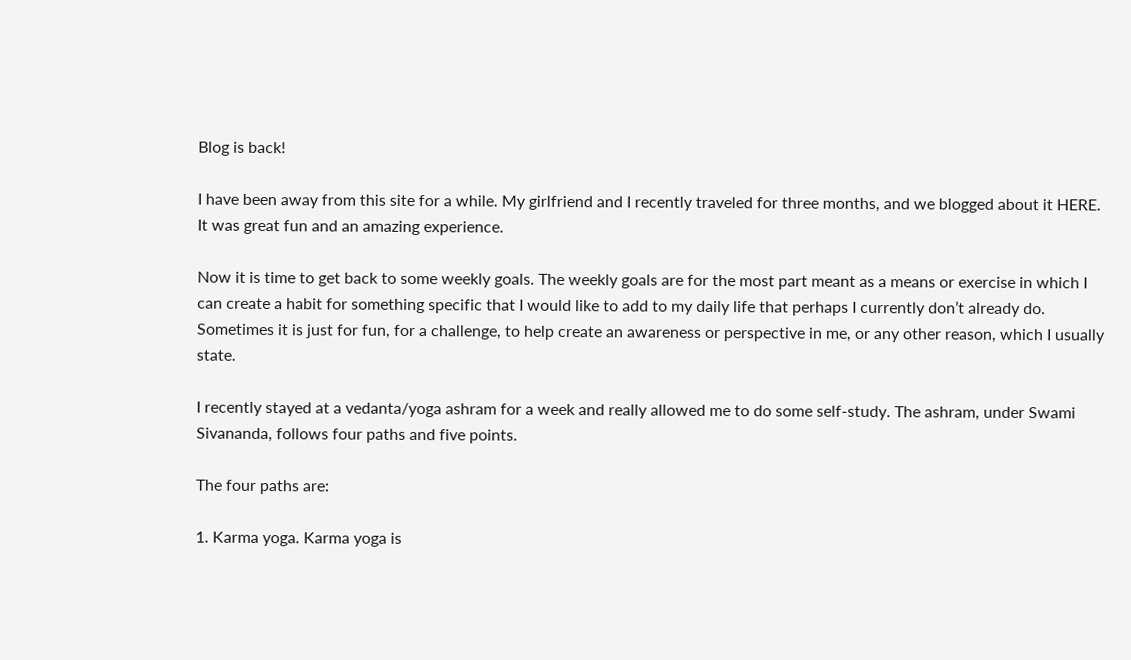Blog is back!

I have been away from this site for a while. My girlfriend and I recently traveled for three months, and we blogged about it HERE. It was great fun and an amazing experience.

Now it is time to get back to some weekly goals. The weekly goals are for the most part meant as a means or exercise in which I can create a habit for something specific that I would like to add to my daily life that perhaps I currently don’t already do. Sometimes it is just for fun, for a challenge, to help create an awareness or perspective in me, or any other reason, which I usually state.

I recently stayed at a vedanta/yoga ashram for a week and really allowed me to do some self-study. The ashram, under Swami Sivananda, follows four paths and five points.

The four paths are:

1. Karma yoga. Karma yoga is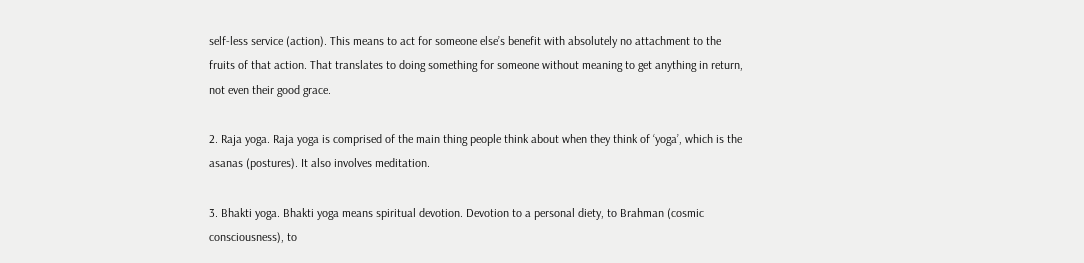self-less service (action). This means to act for someone else’s benefit with absolutely no attachment to the fruits of that action. That translates to doing something for someone without meaning to get anything in return, not even their good grace.

2. Raja yoga. Raja yoga is comprised of the main thing people think about when they think of ‘yoga’, which is the asanas (postures). It also involves meditation.

3. Bhakti yoga. Bhakti yoga means spiritual devotion. Devotion to a personal diety, to Brahman (cosmic consciousness), to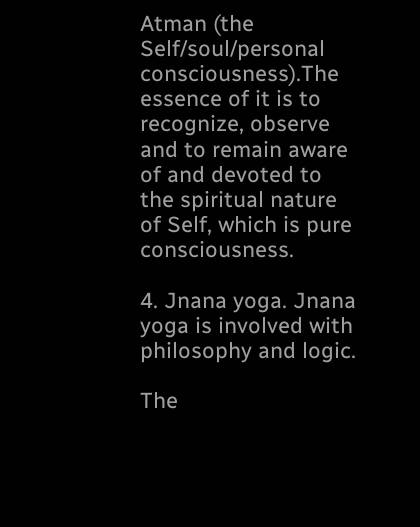Atman (the Self/soul/personal consciousness).The essence of it is to recognize, observe and to remain aware of and devoted to the spiritual nature of Self, which is pure consciousness.

4. Jnana yoga. Jnana yoga is involved with philosophy and logic.

The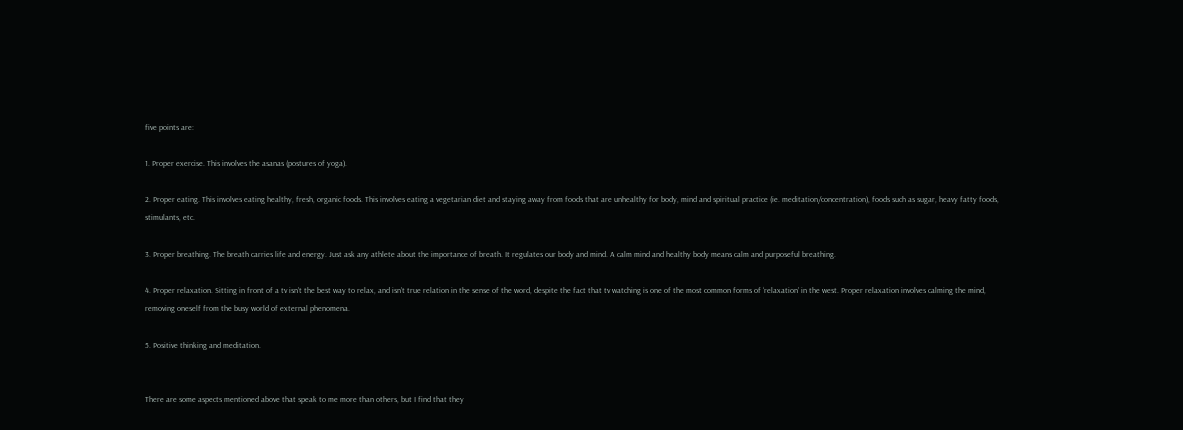five points are:

1. Proper exercise. This involves the asanas (postures of yoga).

2. Proper eating. This involves eating healthy, fresh, organic foods. This involves eating a vegetarian diet and staying away from foods that are unhealthy for body, mind and spiritual practice (ie. meditation/concentration), foods such as sugar, heavy fatty foods, stimulants, etc.

3. Proper breathing. The breath carries life and energy. Just ask any athlete about the importance of breath. It regulates our body and mind. A calm mind and healthy body means calm and purposeful breathing.

4. Proper relaxation. Sitting in front of a tv isn’t the best way to relax, and isn’t true relation in the sense of the word, despite the fact that tv watching is one of the most common forms of ‘relaxation’ in the west. Proper relaxation involves calming the mind, removing oneself from the busy world of external phenomena.

5. Positive thinking and meditation.


There are some aspects mentioned above that speak to me more than others, but I find that they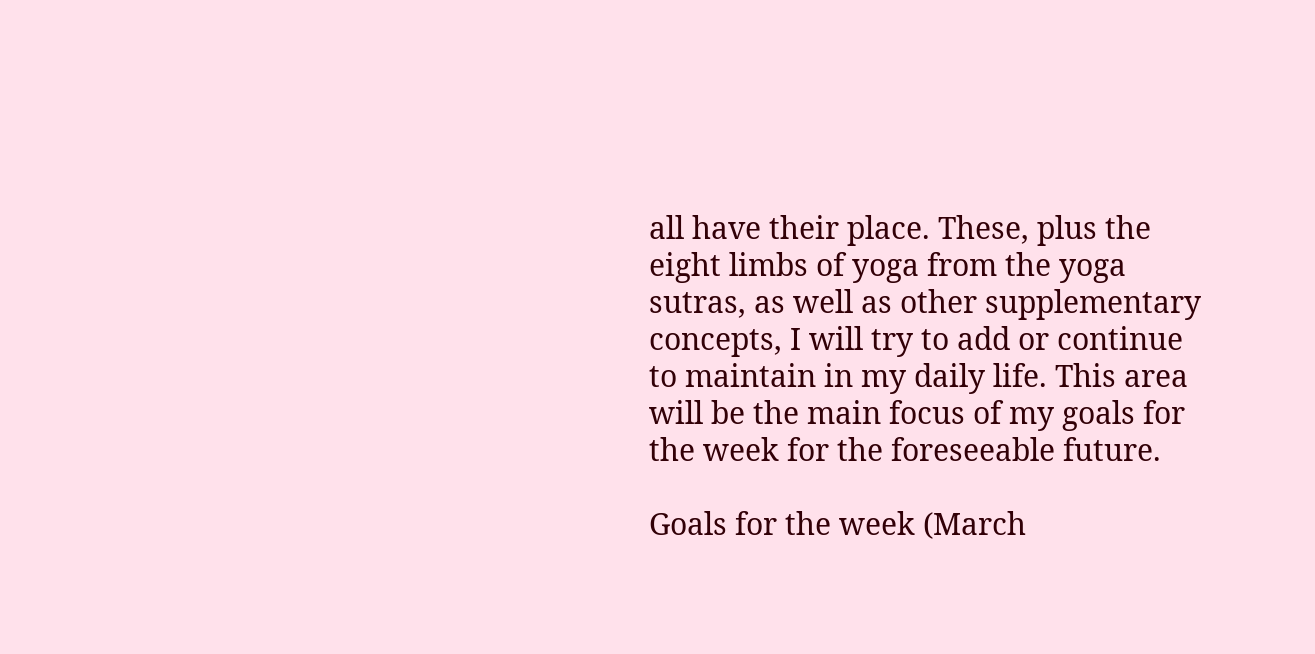all have their place. These, plus the eight limbs of yoga from the yoga sutras, as well as other supplementary concepts, I will try to add or continue to maintain in my daily life. This area will be the main focus of my goals for the week for the foreseeable future.

Goals for the week (March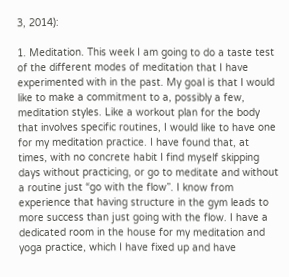3, 2014):

1. Meditation. This week I am going to do a taste test of the different modes of meditation that I have experimented with in the past. My goal is that I would like to make a commitment to a, possibly a few, meditation styles. Like a workout plan for the body that involves specific routines, I would like to have one for my meditation practice. I have found that, at times, with no concrete habit I find myself skipping days without practicing, or go to meditate and without a routine just “go with the flow”. I know from experience that having structure in the gym leads to more success than just going with the flow. I have a dedicated room in the house for my meditation and yoga practice, which I have fixed up and have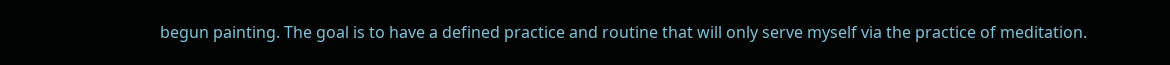begun painting. The goal is to have a defined practice and routine that will only serve myself via the practice of meditation.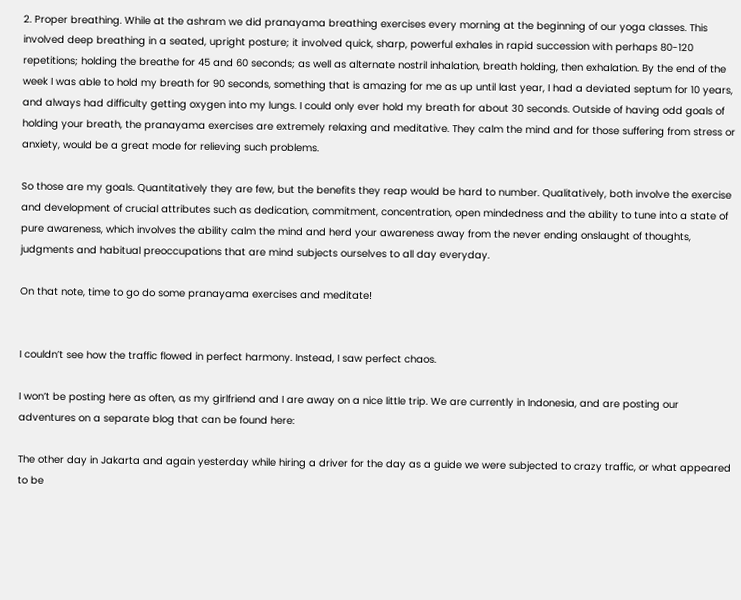2. Proper breathing. While at the ashram we did pranayama breathing exercises every morning at the beginning of our yoga classes. This involved deep breathing in a seated, upright posture; it involved quick, sharp, powerful exhales in rapid succession with perhaps 80-120 repetitions; holding the breathe for 45 and 60 seconds; as well as alternate nostril inhalation, breath holding, then exhalation. By the end of the week I was able to hold my breath for 90 seconds, something that is amazing for me as up until last year, I had a deviated septum for 10 years, and always had difficulty getting oxygen into my lungs. I could only ever hold my breath for about 30 seconds. Outside of having odd goals of holding your breath, the pranayama exercises are extremely relaxing and meditative. They calm the mind and for those suffering from stress or anxiety, would be a great mode for relieving such problems.

So those are my goals. Quantitatively they are few, but the benefits they reap would be hard to number. Qualitatively, both involve the exercise and development of crucial attributes such as dedication, commitment, concentration, open mindedness and the ability to tune into a state of pure awareness, which involves the ability calm the mind and herd your awareness away from the never ending onslaught of thoughts, judgments and habitual preoccupations that are mind subjects ourselves to all day everyday.

On that note, time to go do some pranayama exercises and meditate!


I couldn’t see how the traffic flowed in perfect harmony. Instead, I saw perfect chaos.

I won’t be posting here as often, as my girlfriend and I are away on a nice little trip. We are currently in Indonesia, and are posting our adventures on a separate blog that can be found here:

The other day in Jakarta and again yesterday while hiring a driver for the day as a guide we were subjected to crazy traffic, or what appeared to be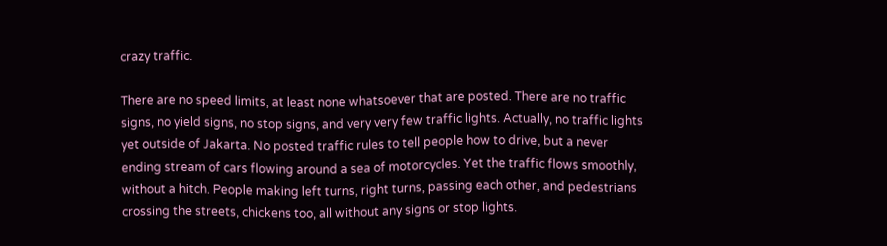crazy traffic.

There are no speed limits, at least none whatsoever that are posted. There are no traffic signs, no yield signs, no stop signs, and very very few traffic lights. Actually, no traffic lights yet outside of Jakarta. No posted traffic rules to tell people how to drive, but a never ending stream of cars flowing around a sea of motorcycles. Yet the traffic flows smoothly, without a hitch. People making left turns, right turns, passing each other, and pedestrians crossing the streets, chickens too, all without any signs or stop lights.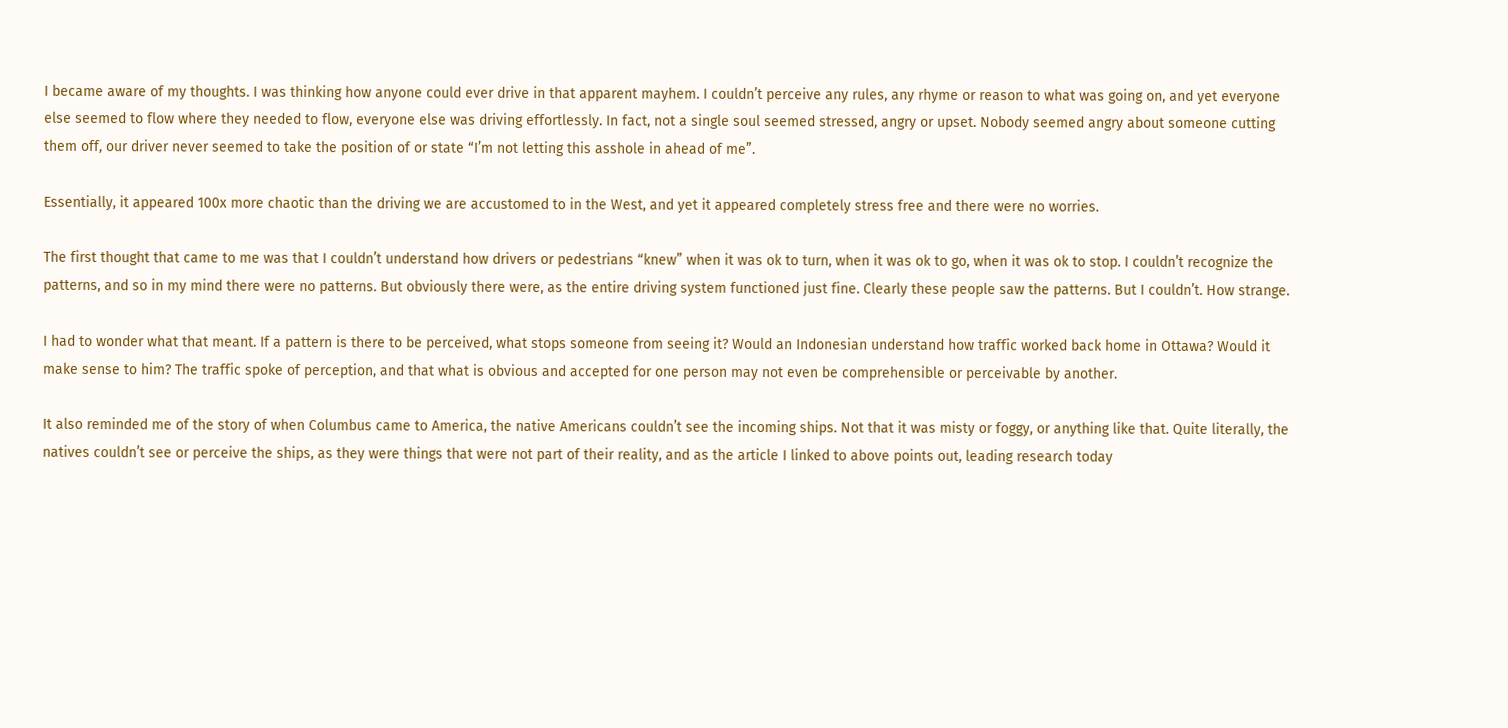I became aware of my thoughts. I was thinking how anyone could ever drive in that apparent mayhem. I couldn’t perceive any rules, any rhyme or reason to what was going on, and yet everyone else seemed to flow where they needed to flow, everyone else was driving effortlessly. In fact, not a single soul seemed stressed, angry or upset. Nobody seemed angry about someone cutting them off, our driver never seemed to take the position of or state “I’m not letting this asshole in ahead of me”.

Essentially, it appeared 100x more chaotic than the driving we are accustomed to in the West, and yet it appeared completely stress free and there were no worries.

The first thought that came to me was that I couldn’t understand how drivers or pedestrians “knew” when it was ok to turn, when it was ok to go, when it was ok to stop. I couldn’t recognize the patterns, and so in my mind there were no patterns. But obviously there were, as the entire driving system functioned just fine. Clearly these people saw the patterns. But I couldn’t. How strange.

I had to wonder what that meant. If a pattern is there to be perceived, what stops someone from seeing it? Would an Indonesian understand how traffic worked back home in Ottawa? Would it make sense to him? The traffic spoke of perception, and that what is obvious and accepted for one person may not even be comprehensible or perceivable by another.

It also reminded me of the story of when Columbus came to America, the native Americans couldn’t see the incoming ships. Not that it was misty or foggy, or anything like that. Quite literally, the natives couldn’t see or perceive the ships, as they were things that were not part of their reality, and as the article I linked to above points out, leading research today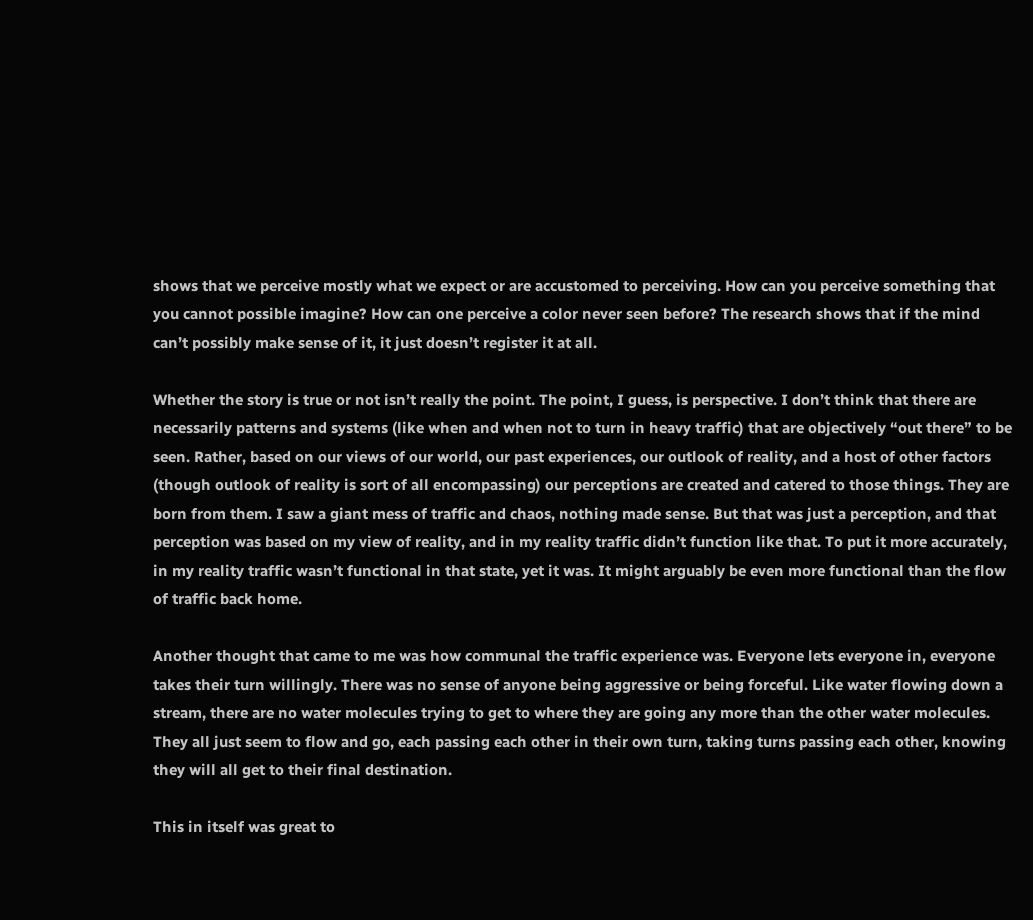shows that we perceive mostly what we expect or are accustomed to perceiving. How can you perceive something that you cannot possible imagine? How can one perceive a color never seen before? The research shows that if the mind can’t possibly make sense of it, it just doesn’t register it at all.

Whether the story is true or not isn’t really the point. The point, I guess, is perspective. I don’t think that there are necessarily patterns and systems (like when and when not to turn in heavy traffic) that are objectively “out there” to be seen. Rather, based on our views of our world, our past experiences, our outlook of reality, and a host of other factors (though outlook of reality is sort of all encompassing) our perceptions are created and catered to those things. They are born from them. I saw a giant mess of traffic and chaos, nothing made sense. But that was just a perception, and that perception was based on my view of reality, and in my reality traffic didn’t function like that. To put it more accurately, in my reality traffic wasn’t functional in that state, yet it was. It might arguably be even more functional than the flow of traffic back home.

Another thought that came to me was how communal the traffic experience was. Everyone lets everyone in, everyone takes their turn willingly. There was no sense of anyone being aggressive or being forceful. Like water flowing down a stream, there are no water molecules trying to get to where they are going any more than the other water molecules. They all just seem to flow and go, each passing each other in their own turn, taking turns passing each other, knowing they will all get to their final destination.

This in itself was great to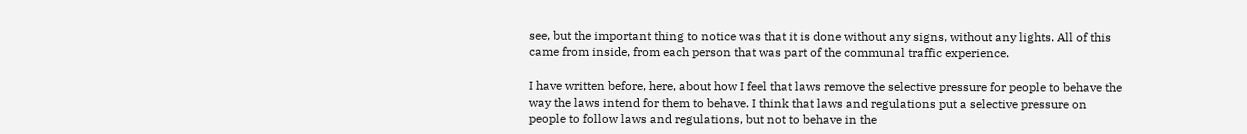see, but the important thing to notice was that it is done without any signs, without any lights. All of this came from inside, from each person that was part of the communal traffic experience.

I have written before, here, about how I feel that laws remove the selective pressure for people to behave the way the laws intend for them to behave. I think that laws and regulations put a selective pressure on people to follow laws and regulations, but not to behave in the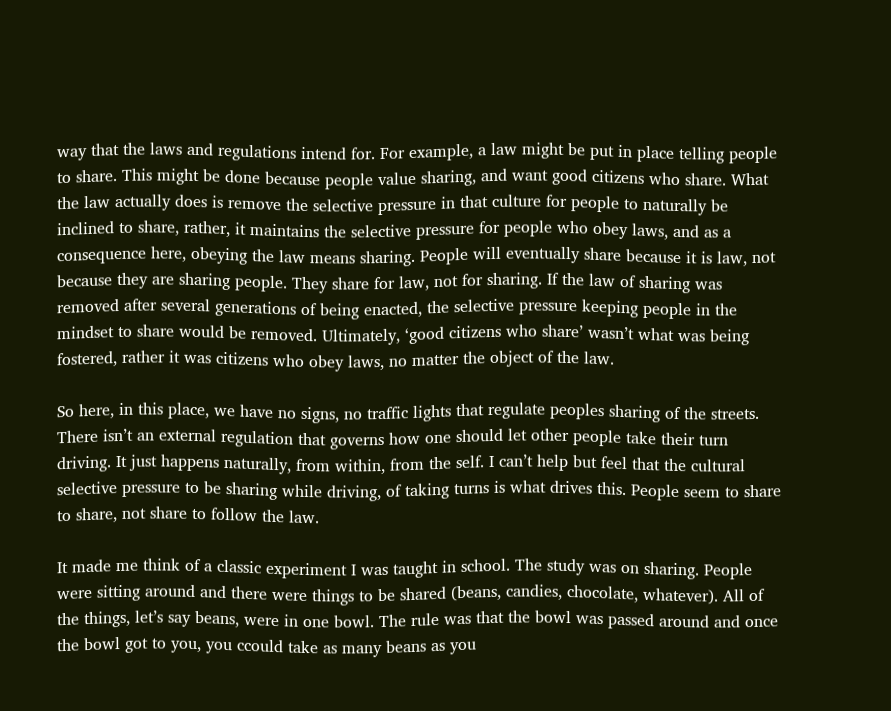way that the laws and regulations intend for. For example, a law might be put in place telling people to share. This might be done because people value sharing, and want good citizens who share. What the law actually does is remove the selective pressure in that culture for people to naturally be inclined to share, rather, it maintains the selective pressure for people who obey laws, and as a consequence here, obeying the law means sharing. People will eventually share because it is law, not because they are sharing people. They share for law, not for sharing. If the law of sharing was removed after several generations of being enacted, the selective pressure keeping people in the mindset to share would be removed. Ultimately, ‘good citizens who share’ wasn’t what was being fostered, rather it was citizens who obey laws, no matter the object of the law.

So here, in this place, we have no signs, no traffic lights that regulate peoples sharing of the streets. There isn’t an external regulation that governs how one should let other people take their turn driving. It just happens naturally, from within, from the self. I can’t help but feel that the cultural selective pressure to be sharing while driving, of taking turns is what drives this. People seem to share to share, not share to follow the law.

It made me think of a classic experiment I was taught in school. The study was on sharing. People were sitting around and there were things to be shared (beans, candies, chocolate, whatever). All of the things, let’s say beans, were in one bowl. The rule was that the bowl was passed around and once the bowl got to you, you ccould take as many beans as you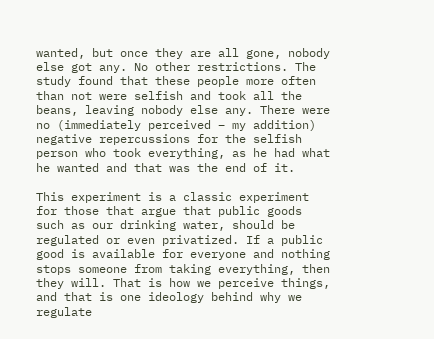wanted, but once they are all gone, nobody else got any. No other restrictions. The study found that these people more often than not were selfish and took all the beans, leaving nobody else any. There were no (immediately perceived – my addition) negative repercussions for the selfish person who took everything, as he had what he wanted and that was the end of it.

This experiment is a classic experiment for those that argue that public goods such as our drinking water, should be regulated or even privatized. If a public good is available for everyone and nothing stops someone from taking everything, then they will. That is how we perceive things, and that is one ideology behind why we regulate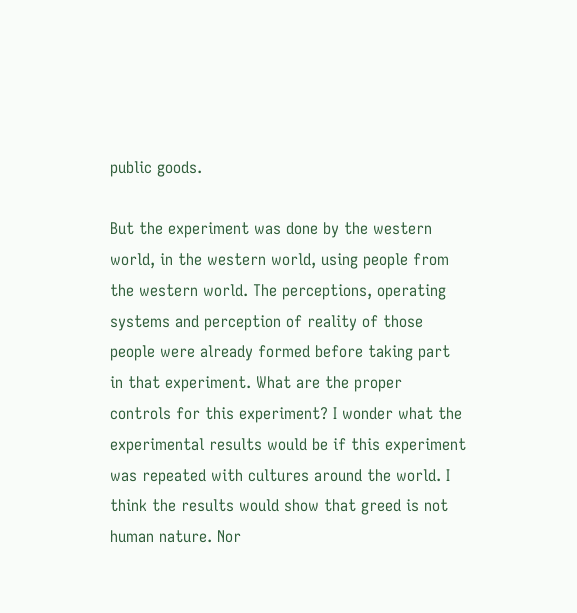public goods.

But the experiment was done by the western world, in the western world, using people from the western world. The perceptions, operating systems and perception of reality of those people were already formed before taking part in that experiment. What are the proper controls for this experiment? I wonder what the experimental results would be if this experiment was repeated with cultures around the world. I think the results would show that greed is not human nature. Nor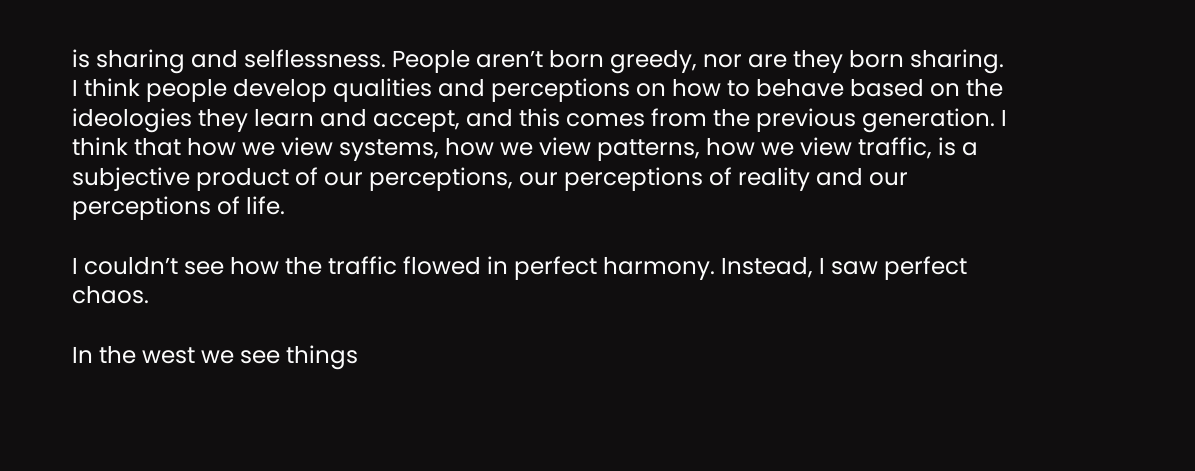is sharing and selflessness. People aren’t born greedy, nor are they born sharing. I think people develop qualities and perceptions on how to behave based on the ideologies they learn and accept, and this comes from the previous generation. I think that how we view systems, how we view patterns, how we view traffic, is a subjective product of our perceptions, our perceptions of reality and our perceptions of life.

I couldn’t see how the traffic flowed in perfect harmony. Instead, I saw perfect chaos.

In the west we see things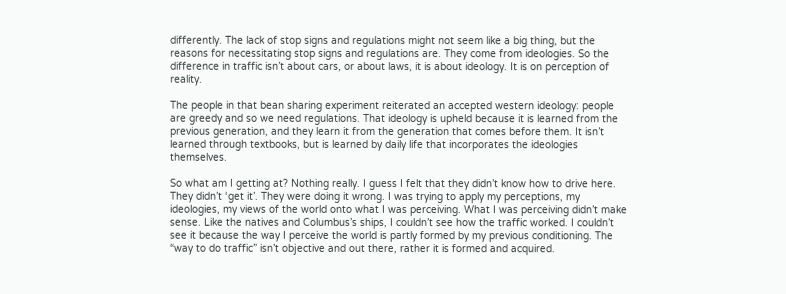differently. The lack of stop signs and regulations might not seem like a big thing, but the reasons for necessitating stop signs and regulations are. They come from ideologies. So the difference in traffic isn’t about cars, or about laws, it is about ideology. It is on perception of reality.

The people in that bean sharing experiment reiterated an accepted western ideology: people are greedy and so we need regulations. That ideology is upheld because it is learned from the previous generation, and they learn it from the generation that comes before them. It isn’t learned through textbooks, but is learned by daily life that incorporates the ideologies themselves.

So what am I getting at? Nothing really. I guess I felt that they didn’t know how to drive here. They didn’t ‘get it’. They were doing it wrong. I was trying to apply my perceptions, my ideologies, my views of the world onto what I was perceiving. What I was perceiving didn’t make sense. Like the natives and Columbus’s ships, I couldn’t see how the traffic worked. I couldn’t see it because the way I perceive the world is partly formed by my previous conditioning. The “way to do traffic” isn’t objective and out there, rather it is formed and acquired.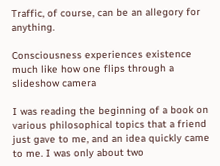Traffic, of course, can be an allegory for anything.

Consciousness experiences existence much like how one flips through a slideshow camera

I was reading the beginning of a book on various philosophical topics that a friend just gave to me, and an idea quickly came to me. I was only about two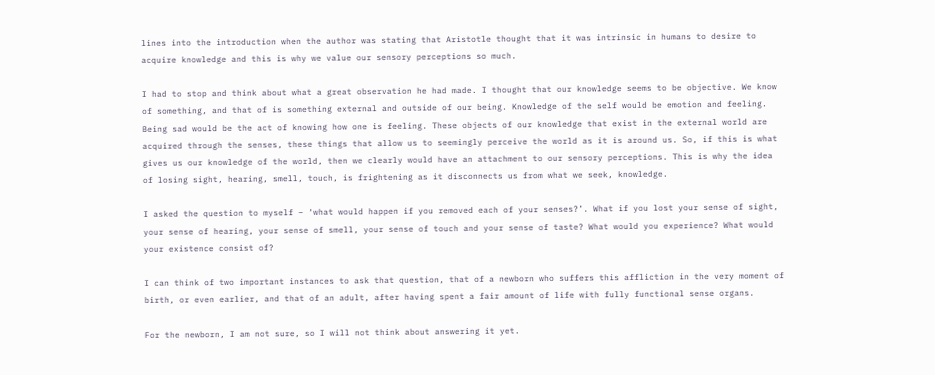lines into the introduction when the author was stating that Aristotle thought that it was intrinsic in humans to desire to acquire knowledge and this is why we value our sensory perceptions so much.

I had to stop and think about what a great observation he had made. I thought that our knowledge seems to be objective. We know of something, and that of is something external and outside of our being. Knowledge of the self would be emotion and feeling. Being sad would be the act of knowing how one is feeling. These objects of our knowledge that exist in the external world are acquired through the senses, these things that allow us to seemingly perceive the world as it is around us. So, if this is what gives us our knowledge of the world, then we clearly would have an attachment to our sensory perceptions. This is why the idea of losing sight, hearing, smell, touch, is frightening as it disconnects us from what we seek, knowledge.

I asked the question to myself – ‘what would happen if you removed each of your senses?’. What if you lost your sense of sight, your sense of hearing, your sense of smell, your sense of touch and your sense of taste? What would you experience? What would your existence consist of?

I can think of two important instances to ask that question, that of a newborn who suffers this affliction in the very moment of birth, or even earlier, and that of an adult, after having spent a fair amount of life with fully functional sense organs.

For the newborn, I am not sure, so I will not think about answering it yet.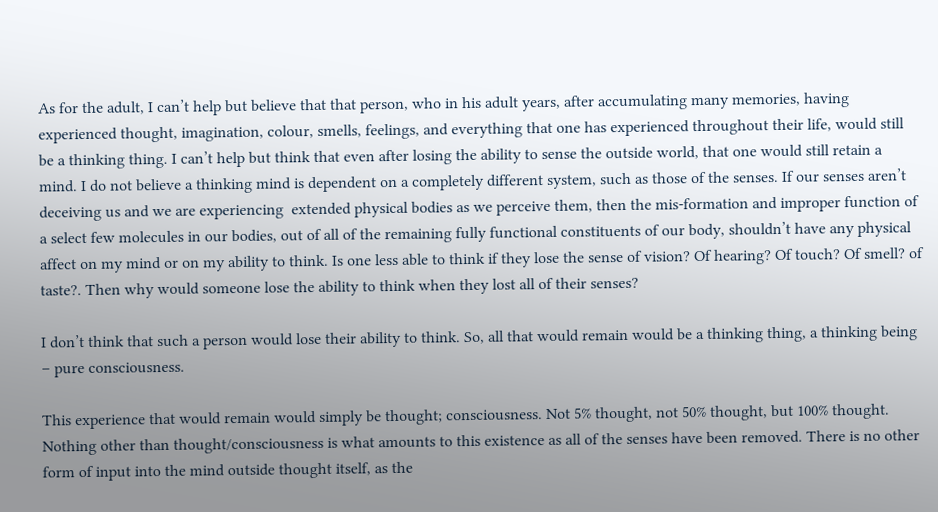As for the adult, I can’t help but believe that that person, who in his adult years, after accumulating many memories, having experienced thought, imagination, colour, smells, feelings, and everything that one has experienced throughout their life, would still be a thinking thing. I can’t help but think that even after losing the ability to sense the outside world, that one would still retain a mind. I do not believe a thinking mind is dependent on a completely different system, such as those of the senses. If our senses aren’t deceiving us and we are experiencing  extended physical bodies as we perceive them, then the mis-formation and improper function of a select few molecules in our bodies, out of all of the remaining fully functional constituents of our body, shouldn’t have any physical affect on my mind or on my ability to think. Is one less able to think if they lose the sense of vision? Of hearing? Of touch? Of smell? of taste?. Then why would someone lose the ability to think when they lost all of their senses?

I don’t think that such a person would lose their ability to think. So, all that would remain would be a thinking thing, a thinking being – pure consciousness.

This experience that would remain would simply be thought; consciousness. Not 5% thought, not 50% thought, but 100% thought. Nothing other than thought/consciousness is what amounts to this existence as all of the senses have been removed. There is no other form of input into the mind outside thought itself, as the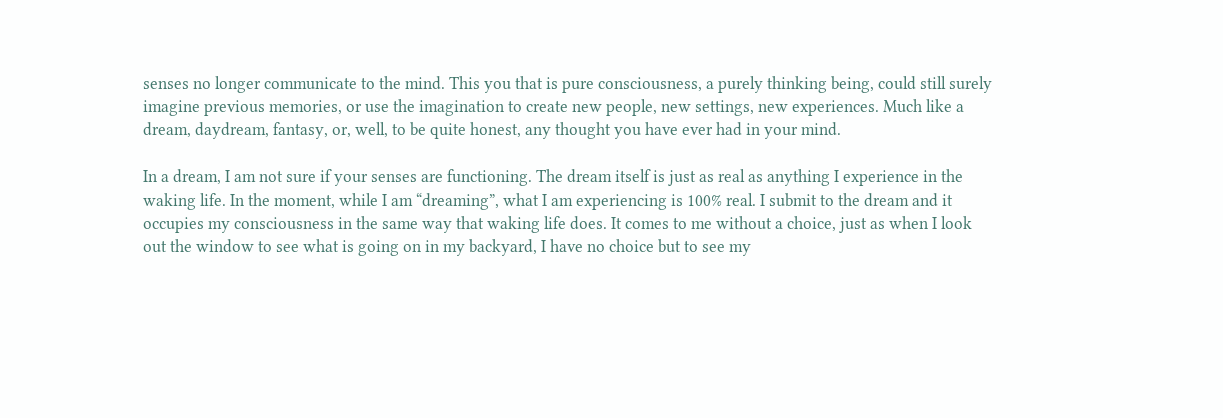senses no longer communicate to the mind. This you that is pure consciousness, a purely thinking being, could still surely imagine previous memories, or use the imagination to create new people, new settings, new experiences. Much like a dream, daydream, fantasy, or, well, to be quite honest, any thought you have ever had in your mind.

In a dream, I am not sure if your senses are functioning. The dream itself is just as real as anything I experience in the waking life. In the moment, while I am “dreaming”, what I am experiencing is 100% real. I submit to the dream and it occupies my consciousness in the same way that waking life does. It comes to me without a choice, just as when I look out the window to see what is going on in my backyard, I have no choice but to see my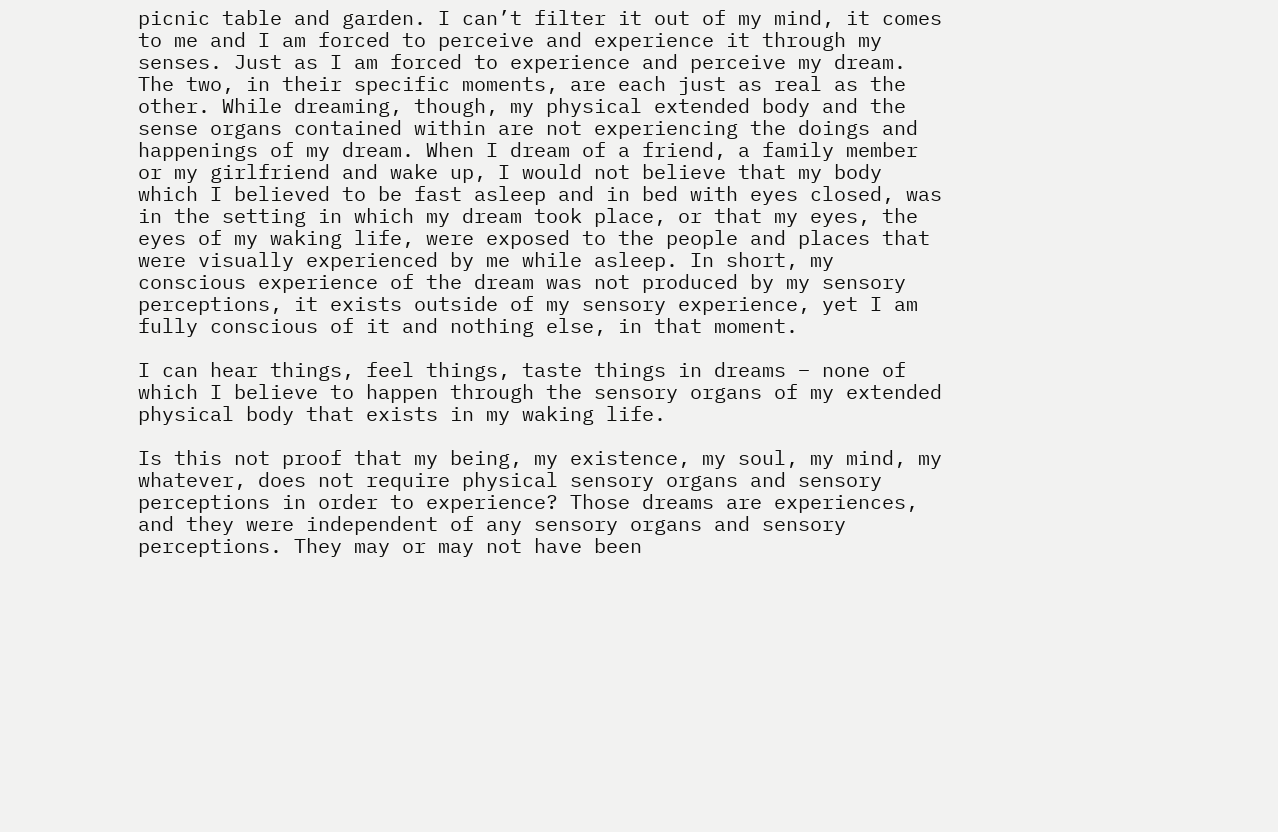picnic table and garden. I can’t filter it out of my mind, it comes to me and I am forced to perceive and experience it through my senses. Just as I am forced to experience and perceive my dream. The two, in their specific moments, are each just as real as the other. While dreaming, though, my physical extended body and the sense organs contained within are not experiencing the doings and happenings of my dream. When I dream of a friend, a family member or my girlfriend and wake up, I would not believe that my body which I believed to be fast asleep and in bed with eyes closed, was in the setting in which my dream took place, or that my eyes, the eyes of my waking life, were exposed to the people and places that were visually experienced by me while asleep. In short, my conscious experience of the dream was not produced by my sensory perceptions, it exists outside of my sensory experience, yet I am fully conscious of it and nothing else, in that moment.

I can hear things, feel things, taste things in dreams – none of which I believe to happen through the sensory organs of my extended physical body that exists in my waking life.

Is this not proof that my being, my existence, my soul, my mind, my whatever, does not require physical sensory organs and sensory perceptions in order to experience? Those dreams are experiences, and they were independent of any sensory organs and sensory perceptions. They may or may not have been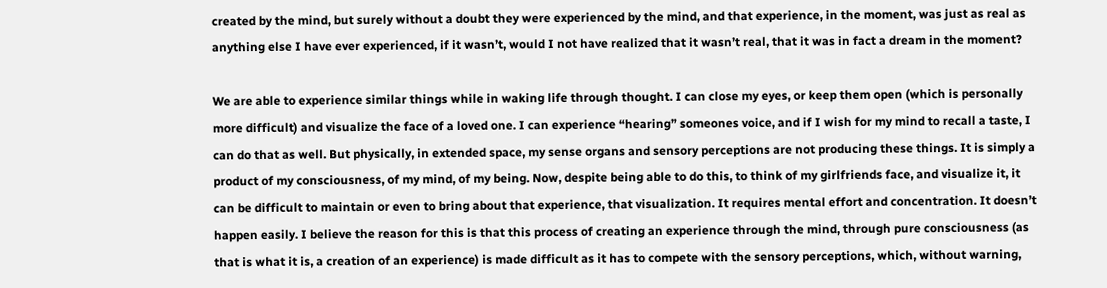created by the mind, but surely without a doubt they were experienced by the mind, and that experience, in the moment, was just as real as anything else I have ever experienced, if it wasn’t, would I not have realized that it wasn’t real, that it was in fact a dream in the moment?

We are able to experience similar things while in waking life through thought. I can close my eyes, or keep them open (which is personally more difficult) and visualize the face of a loved one. I can experience “hearing” someones voice, and if I wish for my mind to recall a taste, I can do that as well. But physically, in extended space, my sense organs and sensory perceptions are not producing these things. It is simply a product of my consciousness, of my mind, of my being. Now, despite being able to do this, to think of my girlfriends face, and visualize it, it can be difficult to maintain or even to bring about that experience, that visualization. It requires mental effort and concentration. It doesn’t happen easily. I believe the reason for this is that this process of creating an experience through the mind, through pure consciousness (as that is what it is, a creation of an experience) is made difficult as it has to compete with the sensory perceptions, which, without warning,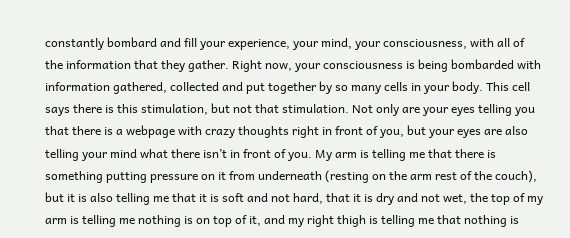constantly bombard and fill your experience, your mind, your consciousness, with all of the information that they gather. Right now, your consciousness is being bombarded with information gathered, collected and put together by so many cells in your body. This cell says there is this stimulation, but not that stimulation. Not only are your eyes telling you that there is a webpage with crazy thoughts right in front of you, but your eyes are also telling your mind what there isn’t in front of you. My arm is telling me that there is something putting pressure on it from underneath (resting on the arm rest of the couch), but it is also telling me that it is soft and not hard, that it is dry and not wet, the top of my arm is telling me nothing is on top of it, and my right thigh is telling me that nothing is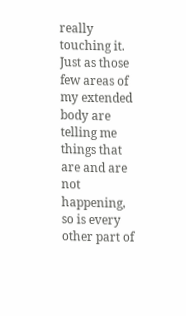really touching it. Just as those few areas of my extended body are telling me things that are and are not happening, so is every other part of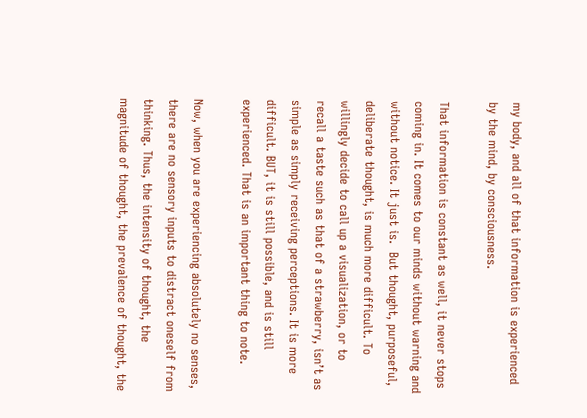my body, and all of that information is experienced by the mind, by consciousness.

That information is constant as well, it never stops coming in. It comes to our minds without warning and without notice. It just is.  But thought, purposeful, deliberate thought, is much more difficult. To willingly decide to call up a visualization, or to recall a taste such as that of a strawberry, isn’t as simple as simply receiving perceptions. It is more difficult. BUT, it is still possible, and is still experienced. That is an important thing to note.

Now, when you are experiencing absolutely no senses, there are no sensory inputs to distract oneself from thinking. Thus, the intensity of thought, the magnitude of thought, the prevalence of thought, the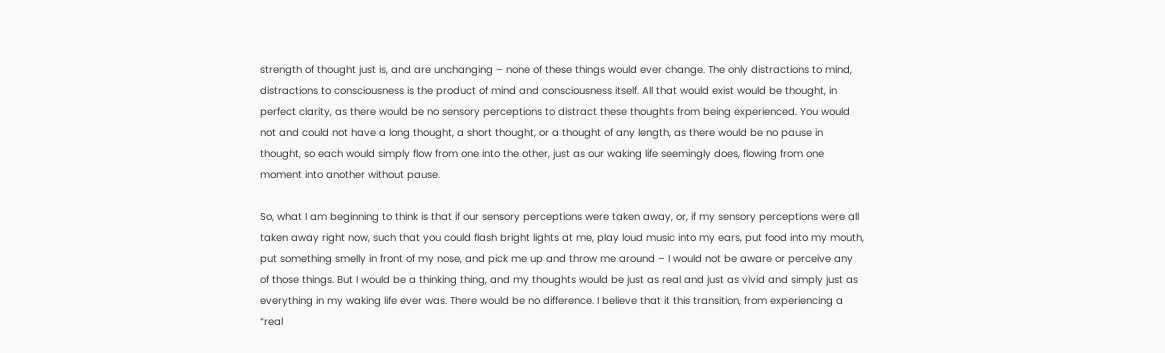strength of thought just is, and are unchanging – none of these things would ever change. The only distractions to mind, distractions to consciousness is the product of mind and consciousness itself. All that would exist would be thought, in perfect clarity, as there would be no sensory perceptions to distract these thoughts from being experienced. You would not and could not have a long thought, a short thought, or a thought of any length, as there would be no pause in thought, so each would simply flow from one into the other, just as our waking life seemingly does, flowing from one moment into another without pause.

So, what I am beginning to think is that if our sensory perceptions were taken away, or, if my sensory perceptions were all taken away right now, such that you could flash bright lights at me, play loud music into my ears, put food into my mouth, put something smelly in front of my nose, and pick me up and throw me around – I would not be aware or perceive any of those things. But I would be a thinking thing, and my thoughts would be just as real and just as vivid and simply just as everything in my waking life ever was. There would be no difference. I believe that it this transition, from experiencing a “real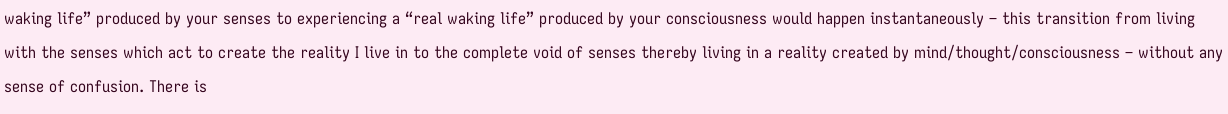waking life” produced by your senses to experiencing a “real waking life” produced by your consciousness would happen instantaneously – this transition from living with the senses which act to create the reality I live in to the complete void of senses thereby living in a reality created by mind/thought/consciousness – without any sense of confusion. There is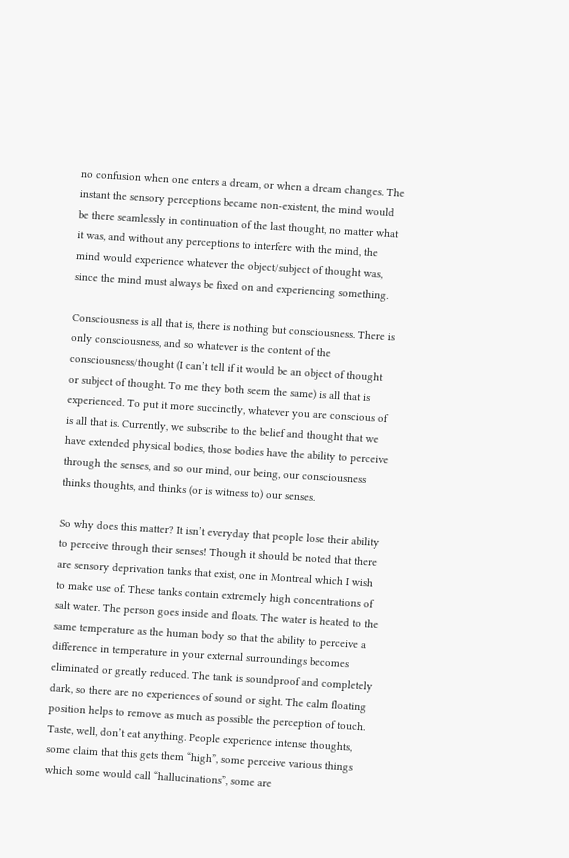no confusion when one enters a dream, or when a dream changes. The instant the sensory perceptions became non-existent, the mind would be there seamlessly in continuation of the last thought, no matter what it was, and without any perceptions to interfere with the mind, the mind would experience whatever the object/subject of thought was, since the mind must always be fixed on and experiencing something.

Consciousness is all that is, there is nothing but consciousness. There is only consciousness, and so whatever is the content of the consciousness/thought (I can’t tell if it would be an object of thought or subject of thought. To me they both seem the same) is all that is experienced. To put it more succinctly, whatever you are conscious of is all that is. Currently, we subscribe to the belief and thought that we have extended physical bodies, those bodies have the ability to perceive through the senses, and so our mind, our being, our consciousness thinks thoughts, and thinks (or is witness to) our senses.

So why does this matter? It isn’t everyday that people lose their ability to perceive through their senses! Though it should be noted that there are sensory deprivation tanks that exist, one in Montreal which I wish to make use of. These tanks contain extremely high concentrations of salt water. The person goes inside and floats. The water is heated to the same temperature as the human body so that the ability to perceive a difference in temperature in your external surroundings becomes eliminated or greatly reduced. The tank is soundproof and completely dark, so there are no experiences of sound or sight. The calm floating position helps to remove as much as possible the perception of touch. Taste, well, don’t eat anything. People experience intense thoughts, some claim that this gets them “high”, some perceive various things which some would call “hallucinations”, some are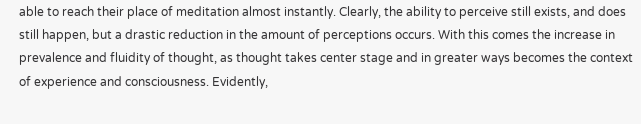able to reach their place of meditation almost instantly. Clearly, the ability to perceive still exists, and does still happen, but a drastic reduction in the amount of perceptions occurs. With this comes the increase in prevalence and fluidity of thought, as thought takes center stage and in greater ways becomes the context of experience and consciousness. Evidently,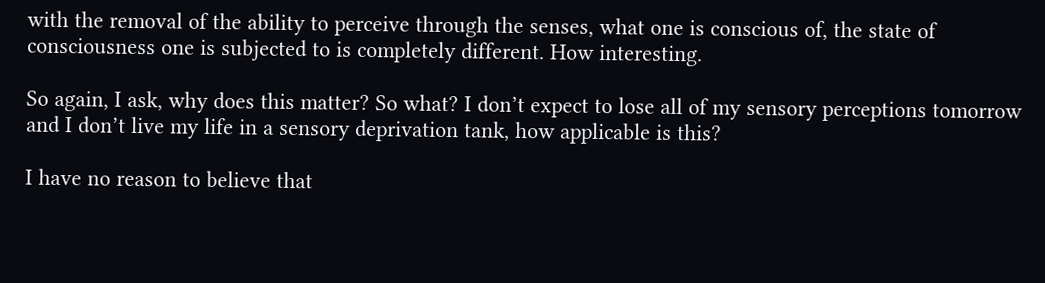with the removal of the ability to perceive through the senses, what one is conscious of, the state of consciousness one is subjected to is completely different. How interesting.

So again, I ask, why does this matter? So what? I don’t expect to lose all of my sensory perceptions tomorrow and I don’t live my life in a sensory deprivation tank, how applicable is this?

I have no reason to believe that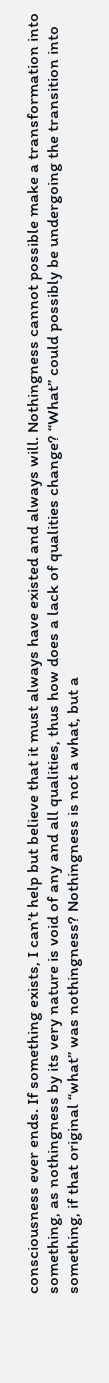consciousness ever ends. If something exists, I can’t help but believe that it must always have existed and always will. Nothingness cannot possible make a transformation into something, as nothingness by its very nature is void of any and all qualities, thus how does a lack of qualities change? “What” could possibly be undergoing the transition into something, if that original “what” was nothingness? Nothingness is not a what, but a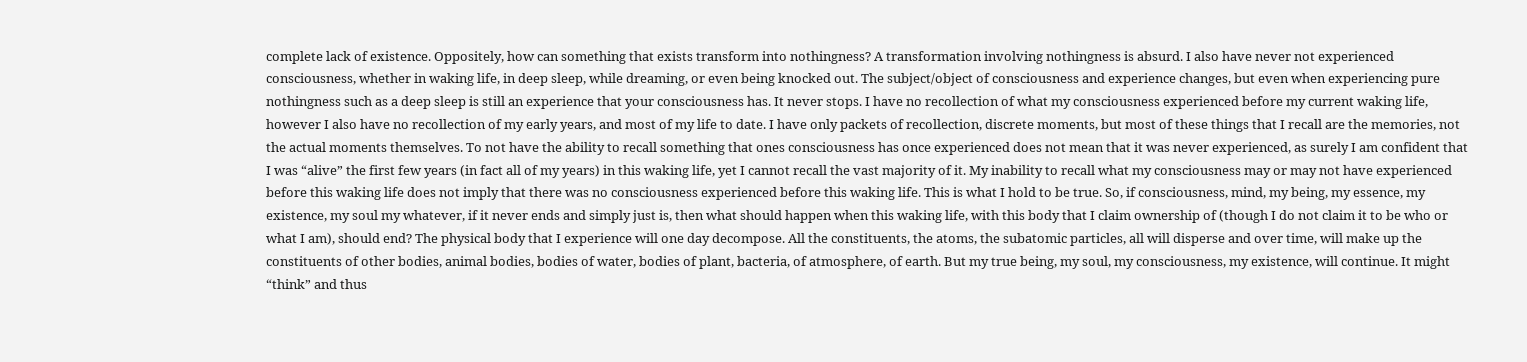complete lack of existence. Oppositely, how can something that exists transform into nothingness? A transformation involving nothingness is absurd. I also have never not experienced consciousness, whether in waking life, in deep sleep, while dreaming, or even being knocked out. The subject/object of consciousness and experience changes, but even when experiencing pure nothingness such as a deep sleep is still an experience that your consciousness has. It never stops. I have no recollection of what my consciousness experienced before my current waking life, however I also have no recollection of my early years, and most of my life to date. I have only packets of recollection, discrete moments, but most of these things that I recall are the memories, not the actual moments themselves. To not have the ability to recall something that ones consciousness has once experienced does not mean that it was never experienced, as surely I am confident that I was “alive” the first few years (in fact all of my years) in this waking life, yet I cannot recall the vast majority of it. My inability to recall what my consciousness may or may not have experienced before this waking life does not imply that there was no consciousness experienced before this waking life. This is what I hold to be true. So, if consciousness, mind, my being, my essence, my existence, my soul my whatever, if it never ends and simply just is, then what should happen when this waking life, with this body that I claim ownership of (though I do not claim it to be who or what I am), should end? The physical body that I experience will one day decompose. All the constituents, the atoms, the subatomic particles, all will disperse and over time, will make up the constituents of other bodies, animal bodies, bodies of water, bodies of plant, bacteria, of atmosphere, of earth. But my true being, my soul, my consciousness, my existence, will continue. It might “think” and thus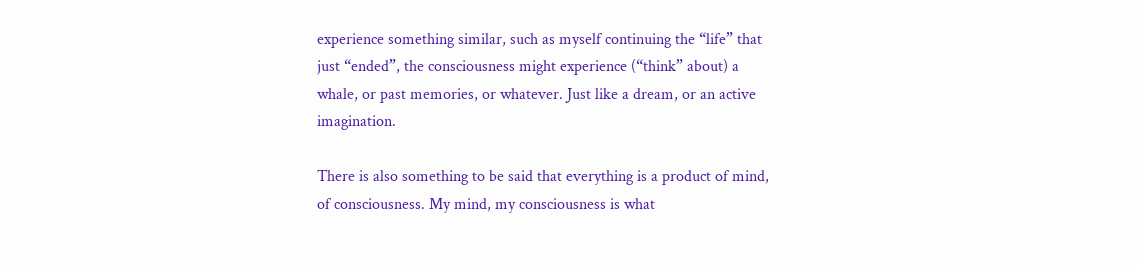experience something similar, such as myself continuing the “life” that just “ended”, the consciousness might experience (“think” about) a whale, or past memories, or whatever. Just like a dream, or an active imagination.

There is also something to be said that everything is a product of mind, of consciousness. My mind, my consciousness is what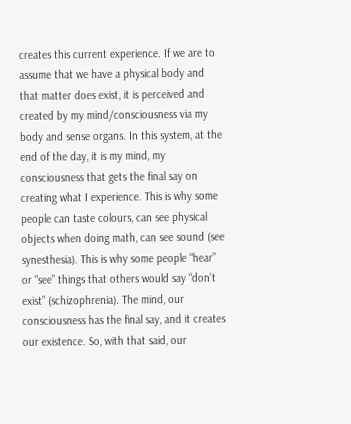creates this current experience. If we are to assume that we have a physical body and that matter does exist, it is perceived and created by my mind/consciousness via my body and sense organs. In this system, at the end of the day, it is my mind, my consciousness that gets the final say on creating what I experience. This is why some people can taste colours, can see physical objects when doing math, can see sound (see synesthesia). This is why some people “hear” or “see” things that others would say “don’t exist” (schizophrenia). The mind, our consciousness has the final say, and it creates our existence. So, with that said, our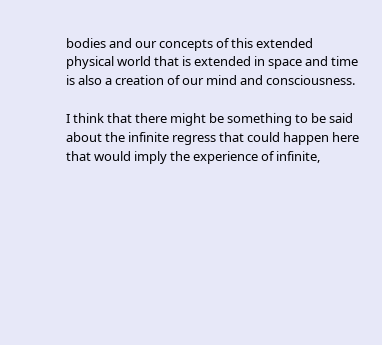bodies and our concepts of this extended physical world that is extended in space and time is also a creation of our mind and consciousness.

I think that there might be something to be said about the infinite regress that could happen here that would imply the experience of infinite,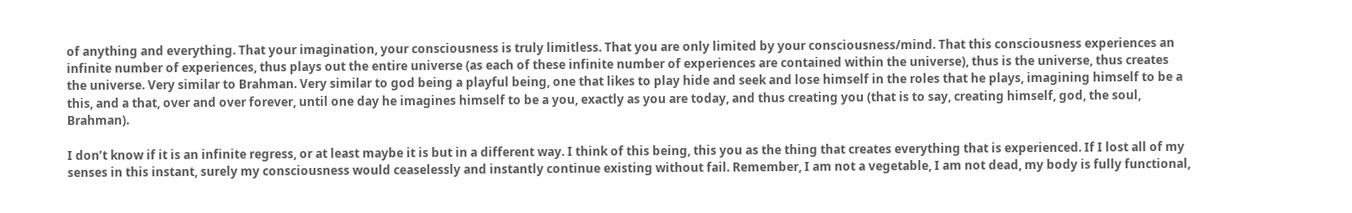of anything and everything. That your imagination, your consciousness is truly limitless. That you are only limited by your consciousness/mind. That this consciousness experiences an infinite number of experiences, thus plays out the entire universe (as each of these infinite number of experiences are contained within the universe), thus is the universe, thus creates the universe. Very similar to Brahman. Very similar to god being a playful being, one that likes to play hide and seek and lose himself in the roles that he plays, imagining himself to be a this, and a that, over and over forever, until one day he imagines himself to be a you, exactly as you are today, and thus creating you (that is to say, creating himself, god, the soul, Brahman).

I don’t know if it is an infinite regress, or at least maybe it is but in a different way. I think of this being, this you as the thing that creates everything that is experienced. If I lost all of my senses in this instant, surely my consciousness would ceaselessly and instantly continue existing without fail. Remember, I am not a vegetable, I am not dead, my body is fully functional,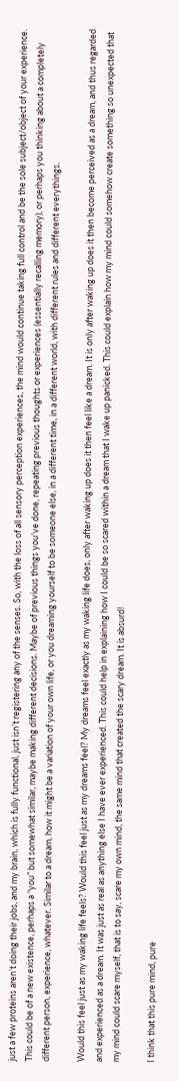just a few proteins aren’t doing their jobs, and my brain, which is fully functional, just isn’t registering any of the senses. So, with the loss of all sensory perception experiences, the mind would continue taking full control and be the sole subject/object of your experience. This could be of a new existence, perhaps a “you” but somewhat similar, maybe making different decisions. Maybe of previous things you’ve done, repeating previous thoughts or experiences (essentially recalling memory), or perhaps you thinking about a completely different person, experience, whatever. Similar to a dream, how it might be a variation of your own life, or you dreaming yourself to be someone else, in a different time, in a different world, with different rules and different everythings.

Would this feel just as my waking life feels? Would this feel just as my dreams feel? My dreams feel exactly as my waking life does, only after waking up does it then feel like a dream. It is only after waking up does it then become perceived as a dream, and thus regarded and experienced as a dream. It was just as real as anything else I have ever experienced. This could help in explaining how I could be so scared within a dream that I wake up panicked. This could explain how my mind could somehow create something so unexpected that my mind could scare myself, that is to say, scare my own mind, the same mind that created the scary dream. It is absurd!

I think that this pure mind, pure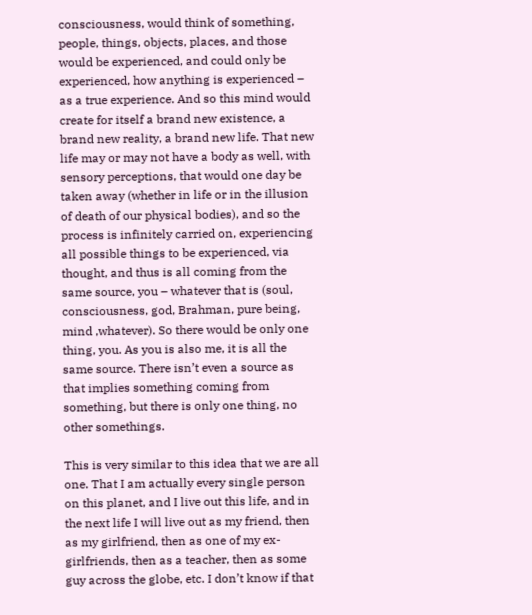consciousness, would think of something, people, things, objects, places, and those would be experienced, and could only be experienced, how anything is experienced – as a true experience. And so this mind would create for itself a brand new existence, a brand new reality, a brand new life. That new life may or may not have a body as well, with sensory perceptions, that would one day be taken away (whether in life or in the illusion of death of our physical bodies), and so the process is infinitely carried on, experiencing all possible things to be experienced, via thought, and thus is all coming from the same source, you – whatever that is (soul, consciousness, god, Brahman, pure being, mind ,whatever). So there would be only one thing, you. As you is also me, it is all the same source. There isn’t even a source as that implies something coming from something, but there is only one thing, no other somethings.

This is very similar to this idea that we are all one. That I am actually every single person on this planet, and I live out this life, and in the next life I will live out as my friend, then as my girlfriend, then as one of my ex-girlfriends, then as a teacher, then as some guy across the globe, etc. I don’t know if that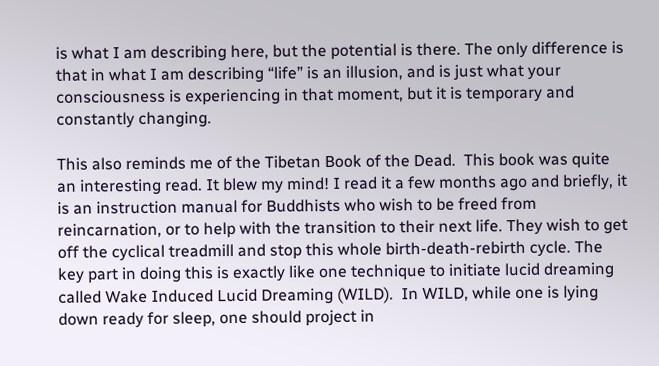is what I am describing here, but the potential is there. The only difference is that in what I am describing “life” is an illusion, and is just what your consciousness is experiencing in that moment, but it is temporary and constantly changing.

This also reminds me of the Tibetan Book of the Dead.  This book was quite an interesting read. It blew my mind! I read it a few months ago and briefly, it is an instruction manual for Buddhists who wish to be freed from reincarnation, or to help with the transition to their next life. They wish to get off the cyclical treadmill and stop this whole birth-death-rebirth cycle. The key part in doing this is exactly like one technique to initiate lucid dreaming called Wake Induced Lucid Dreaming (WILD).  In WILD, while one is lying down ready for sleep, one should project in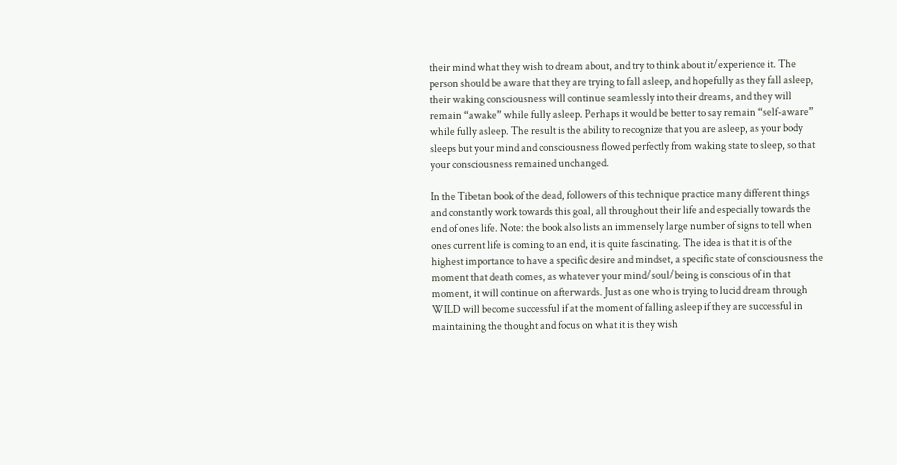their mind what they wish to dream about, and try to think about it/experience it. The person should be aware that they are trying to fall asleep, and hopefully as they fall asleep, their waking consciousness will continue seamlessly into their dreams, and they will remain “awake” while fully asleep. Perhaps it would be better to say remain “self-aware” while fully asleep. The result is the ability to recognize that you are asleep, as your body sleeps but your mind and consciousness flowed perfectly from waking state to sleep, so that your consciousness remained unchanged.

In the Tibetan book of the dead, followers of this technique practice many different things and constantly work towards this goal, all throughout their life and especially towards the end of ones life. Note: the book also lists an immensely large number of signs to tell when ones current life is coming to an end, it is quite fascinating. The idea is that it is of the highest importance to have a specific desire and mindset, a specific state of consciousness the moment that death comes, as whatever your mind/soul/being is conscious of in that moment, it will continue on afterwards. Just as one who is trying to lucid dream through WILD will become successful if at the moment of falling asleep if they are successful in maintaining the thought and focus on what it is they wish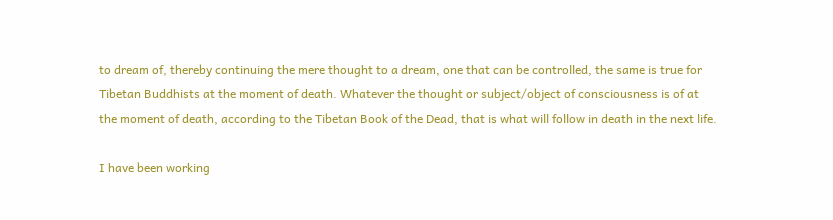to dream of, thereby continuing the mere thought to a dream, one that can be controlled, the same is true for Tibetan Buddhists at the moment of death. Whatever the thought or subject/object of consciousness is of at the moment of death, according to the Tibetan Book of the Dead, that is what will follow in death in the next life.

I have been working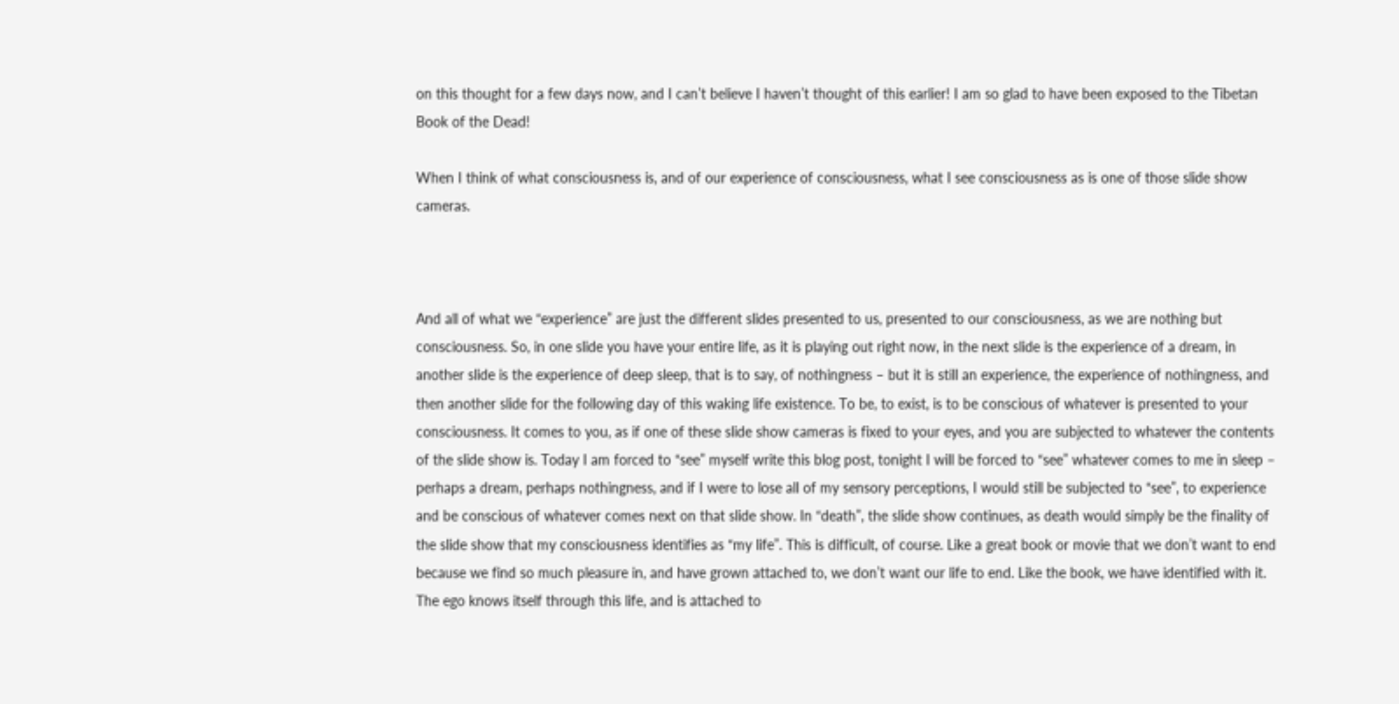on this thought for a few days now, and I can’t believe I haven’t thought of this earlier! I am so glad to have been exposed to the Tibetan Book of the Dead!

When I think of what consciousness is, and of our experience of consciousness, what I see consciousness as is one of those slide show cameras.



And all of what we “experience” are just the different slides presented to us, presented to our consciousness, as we are nothing but consciousness. So, in one slide you have your entire life, as it is playing out right now, in the next slide is the experience of a dream, in another slide is the experience of deep sleep, that is to say, of nothingness – but it is still an experience, the experience of nothingness, and then another slide for the following day of this waking life existence. To be, to exist, is to be conscious of whatever is presented to your consciousness. It comes to you, as if one of these slide show cameras is fixed to your eyes, and you are subjected to whatever the contents of the slide show is. Today I am forced to “see” myself write this blog post, tonight I will be forced to “see” whatever comes to me in sleep – perhaps a dream, perhaps nothingness, and if I were to lose all of my sensory perceptions, I would still be subjected to “see”, to experience and be conscious of whatever comes next on that slide show. In “death”, the slide show continues, as death would simply be the finality of the slide show that my consciousness identifies as “my life”. This is difficult, of course. Like a great book or movie that we don’t want to end because we find so much pleasure in, and have grown attached to, we don’t want our life to end. Like the book, we have identified with it. The ego knows itself through this life, and is attached to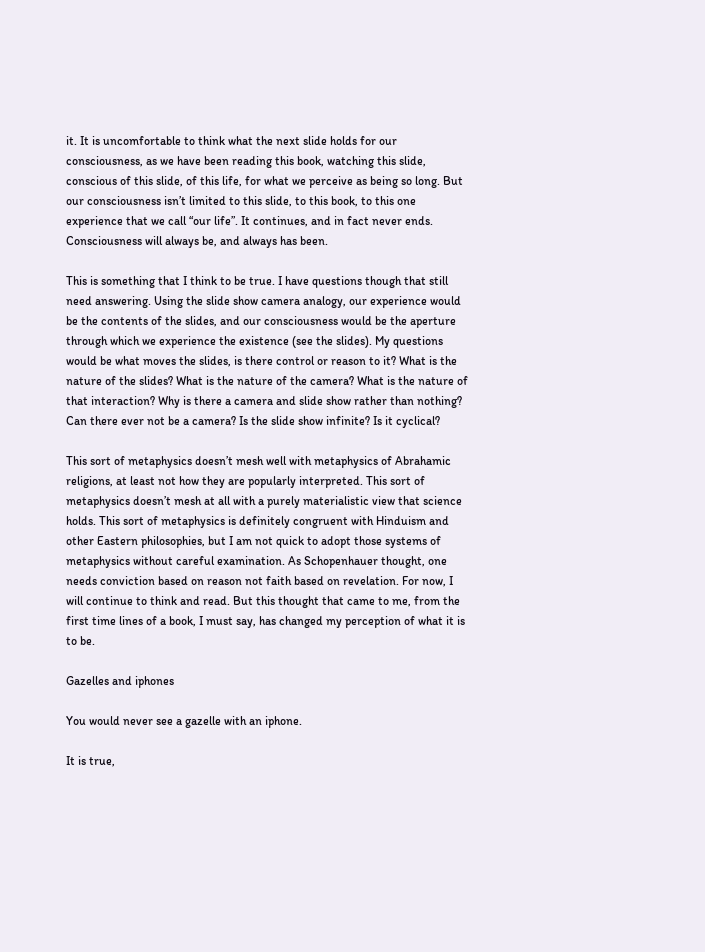it. It is uncomfortable to think what the next slide holds for our consciousness, as we have been reading this book, watching this slide, conscious of this slide, of this life, for what we perceive as being so long. But our consciousness isn’t limited to this slide, to this book, to this one experience that we call “our life”. It continues, and in fact never ends. Consciousness will always be, and always has been.

This is something that I think to be true. I have questions though that still need answering. Using the slide show camera analogy, our experience would be the contents of the slides, and our consciousness would be the aperture through which we experience the existence (see the slides). My questions would be what moves the slides, is there control or reason to it? What is the nature of the slides? What is the nature of the camera? What is the nature of that interaction? Why is there a camera and slide show rather than nothing? Can there ever not be a camera? Is the slide show infinite? Is it cyclical?

This sort of metaphysics doesn’t mesh well with metaphysics of Abrahamic religions, at least not how they are popularly interpreted. This sort of metaphysics doesn’t mesh at all with a purely materialistic view that science holds. This sort of metaphysics is definitely congruent with Hinduism and other Eastern philosophies, but I am not quick to adopt those systems of metaphysics without careful examination. As Schopenhauer thought, one needs conviction based on reason not faith based on revelation. For now, I will continue to think and read. But this thought that came to me, from the first time lines of a book, I must say, has changed my perception of what it is to be.

Gazelles and iphones

You would never see a gazelle with an iphone.

It is true,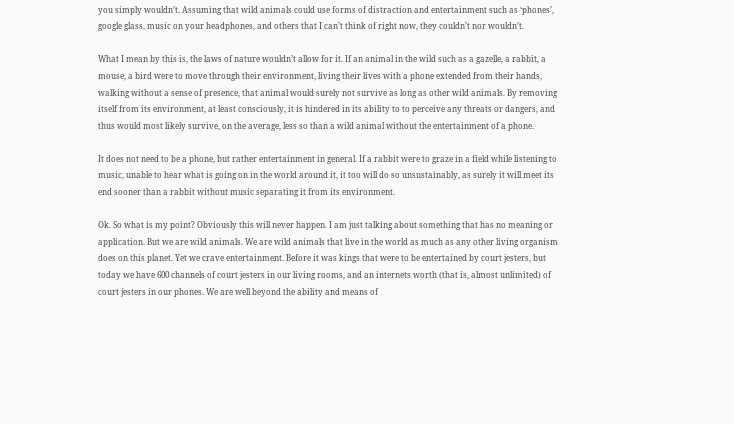you simply wouldn’t. Assuming that wild animals could use forms of distraction and entertainment such as ‘phones’, google glass, music on your headphones, and others that I can’t think of right now, they couldn’t nor wouldn’t.

What I mean by this is, the laws of nature wouldn’t allow for it. If an animal in the wild such as a gazelle, a rabbit, a mouse, a bird were to move through their environment, living their lives with a phone extended from their hands, walking without a sense of presence, that animal would surely not survive as long as other wild animals. By removing itself from its environment, at least consciously, it is hindered in its ability to to perceive any threats or dangers, and thus would most likely survive, on the average, less so than a wild animal without the entertainment of a phone.

It does not need to be a phone, but rather entertainment in general. If a rabbit were to graze in a field while listening to music, unable to hear what is going on in the world around it, it too will do so unsustainably, as surely it will meet its end sooner than a rabbit without music separating it from its environment.

Ok. So what is my point? Obviously this will never happen. I am just talking about something that has no meaning or application. But we are wild animals. We are wild animals that live in the world as much as any other living organism does on this planet. Yet we crave entertainment. Before it was kings that were to be entertained by court jesters, but today we have 600 channels of court jesters in our living rooms, and an internets worth (that is, almost unlimited) of court jesters in our phones. We are well beyond the ability and means of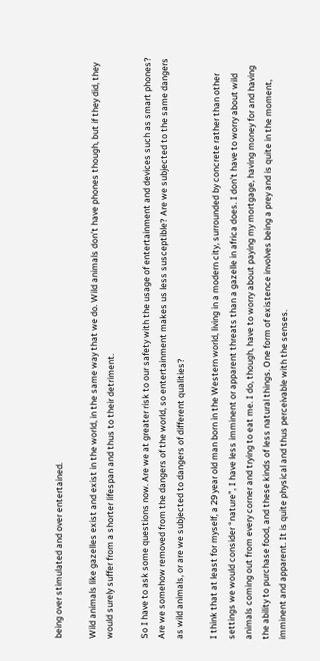being over stimulated and over entertained.

Wild animals like gazelles exist and exist in the world, in the same way that we do. Wild animals don’t have phones though, but if they did, they would surely suffer from a shorter lifespan and thus to their detriment.

So I have to ask some questions now. Are we at greater risk to our safety with the usage of entertainment and devices such as smart phones? Are we somehow removed from the dangers of the world, so entertainment makes us less susceptible? Are we subjected to the same dangers as wild animals, or are we subjected to dangers of different qualities?

I think that at least for myself, a 29 year old man born in the Western world, living in a modern city, surrounded by concrete rather than other settings we would consider “nature”, I have less imminent or apparent threats than a gazelle in africa does. I don’t have to worry about wild animals coming out from every corner and trying to eat me. I do, though, have to worry about paying my mortgage, having money for and having the ability to purchase food, and these kinds of less natural things. One form of existence involves being a prey and is quite in the moment, imminent and apparent. It is quite physical and thus perceivable with the senses.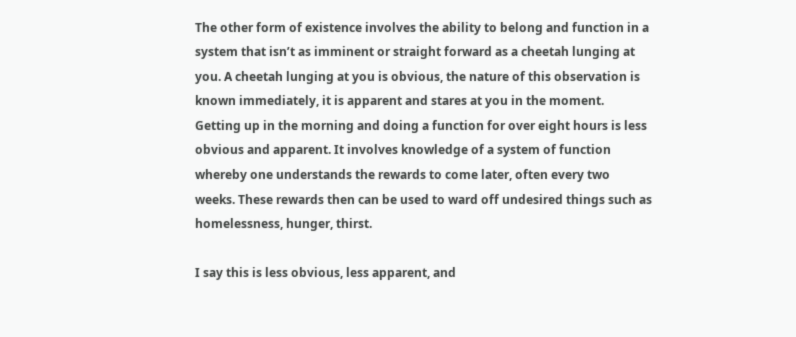The other form of existence involves the ability to belong and function in a system that isn’t as imminent or straight forward as a cheetah lunging at you. A cheetah lunging at you is obvious, the nature of this observation is known immediately, it is apparent and stares at you in the moment. Getting up in the morning and doing a function for over eight hours is less obvious and apparent. It involves knowledge of a system of function whereby one understands the rewards to come later, often every two weeks. These rewards then can be used to ward off undesired things such as homelessness, hunger, thirst.

I say this is less obvious, less apparent, and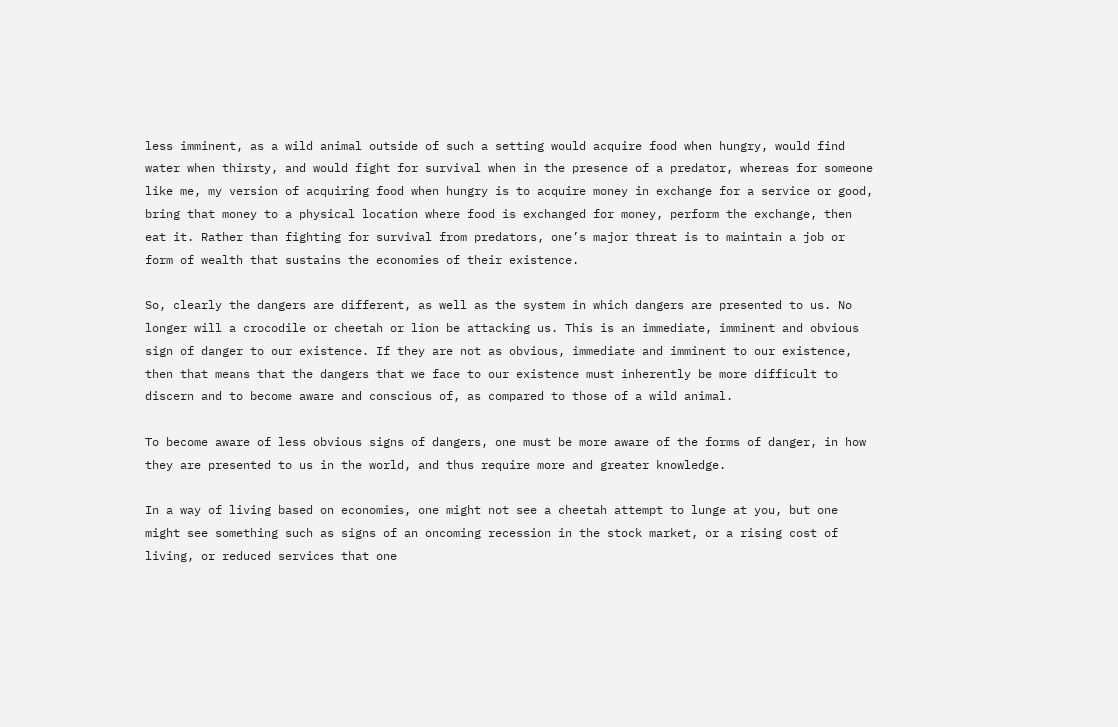less imminent, as a wild animal outside of such a setting would acquire food when hungry, would find water when thirsty, and would fight for survival when in the presence of a predator, whereas for someone like me, my version of acquiring food when hungry is to acquire money in exchange for a service or good, bring that money to a physical location where food is exchanged for money, perform the exchange, then eat it. Rather than fighting for survival from predators, one’s major threat is to maintain a job or form of wealth that sustains the economies of their existence.

So, clearly the dangers are different, as well as the system in which dangers are presented to us. No longer will a crocodile or cheetah or lion be attacking us. This is an immediate, imminent and obvious sign of danger to our existence. If they are not as obvious, immediate and imminent to our existence, then that means that the dangers that we face to our existence must inherently be more difficult to discern and to become aware and conscious of, as compared to those of a wild animal.

To become aware of less obvious signs of dangers, one must be more aware of the forms of danger, in how they are presented to us in the world, and thus require more and greater knowledge.

In a way of living based on economies, one might not see a cheetah attempt to lunge at you, but one might see something such as signs of an oncoming recession in the stock market, or a rising cost of living, or reduced services that one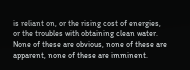is reliant on, or the rising cost of energies, or the troubles with obtaining clean water. None of these are obvious, none of these are apparent, none of these are imminent.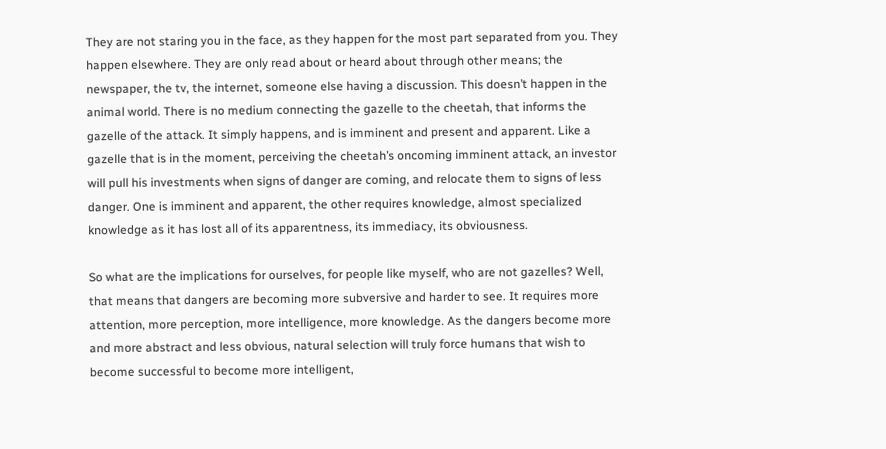They are not staring you in the face, as they happen for the most part separated from you. They happen elsewhere. They are only read about or heard about through other means; the newspaper, the tv, the internet, someone else having a discussion. This doesn’t happen in the animal world. There is no medium connecting the gazelle to the cheetah, that informs the gazelle of the attack. It simply happens, and is imminent and present and apparent. Like a gazelle that is in the moment, perceiving the cheetah’s oncoming imminent attack, an investor will pull his investments when signs of danger are coming, and relocate them to signs of less danger. One is imminent and apparent, the other requires knowledge, almost specialized knowledge as it has lost all of its apparentness, its immediacy, its obviousness.

So what are the implications for ourselves, for people like myself, who are not gazelles? Well, that means that dangers are becoming more subversive and harder to see. It requires more attention, more perception, more intelligence, more knowledge. As the dangers become more and more abstract and less obvious, natural selection will truly force humans that wish to become successful to become more intelligent,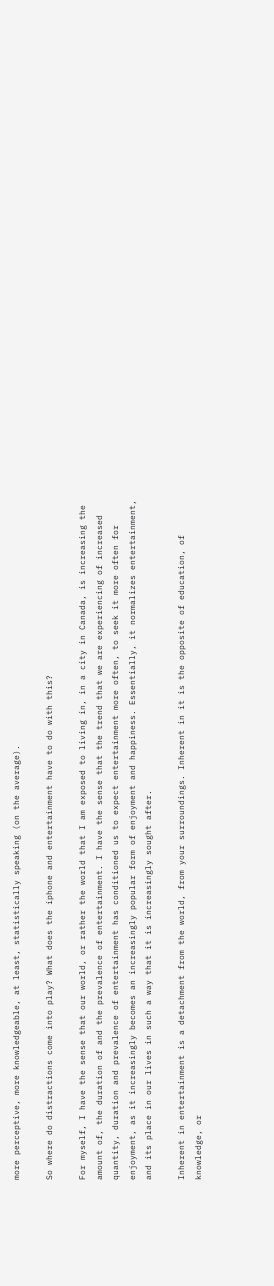more perceptive, more knowledgeable, at least, statistically speaking (on the average).

So where do distractions come into play? What does the iphone and entertainment have to do with this?

For myself, I have the sense that our world, or rather the world that I am exposed to living in, in a city in Canada, is increasing the amount of, the duration of and the prevalence of entertainment. I have the sense that the trend that we are experiencing of increased quantity, duration and prevalence of entertainment has conditioned us to expect entertainment more often, to seek it more often for enjoyment, as it increasingly becomes an increasingly popular form of enjoyment and happiness. Essentially, it normalizes entertainment, and its place in our lives in such a way that it is increasingly sought after.

Inherent in entertainment is a detachment from the world, from your surroundings. Inherent in it is the opposite of education, of knowledge, or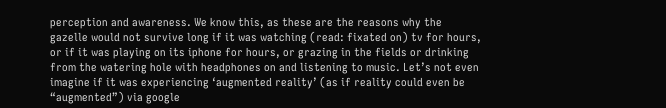perception and awareness. We know this, as these are the reasons why the gazelle would not survive long if it was watching (read: fixated on) tv for hours, or if it was playing on its iphone for hours, or grazing in the fields or drinking from the watering hole with headphones on and listening to music. Let’s not even imagine if it was experiencing ‘augmented reality’ (as if reality could even be “augmented”) via google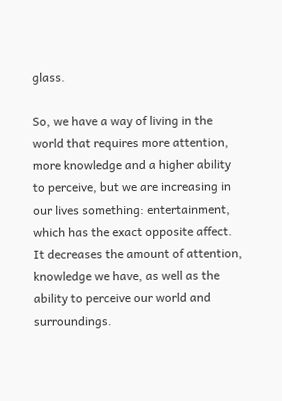glass.

So, we have a way of living in the world that requires more attention, more knowledge and a higher ability to perceive, but we are increasing in our lives something: entertainment, which has the exact opposite affect. It decreases the amount of attention, knowledge we have, as well as the ability to perceive our world and surroundings.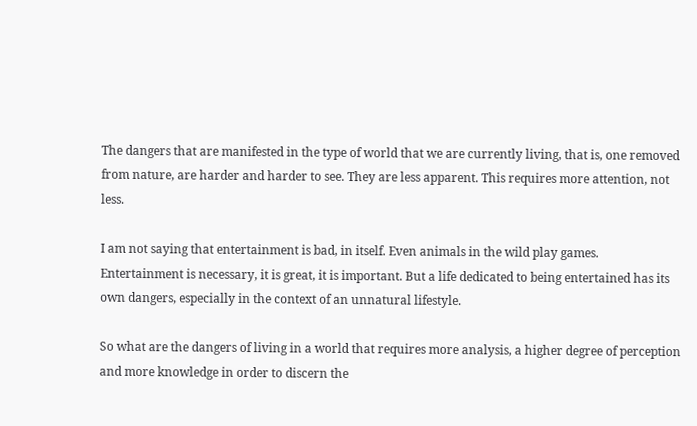The dangers that are manifested in the type of world that we are currently living, that is, one removed from nature, are harder and harder to see. They are less apparent. This requires more attention, not less.

I am not saying that entertainment is bad, in itself. Even animals in the wild play games. Entertainment is necessary, it is great, it is important. But a life dedicated to being entertained has its own dangers, especially in the context of an unnatural lifestyle.

So what are the dangers of living in a world that requires more analysis, a higher degree of perception and more knowledge in order to discern the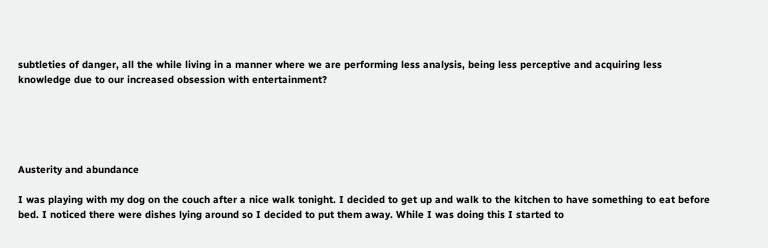subtleties of danger, all the while living in a manner where we are performing less analysis, being less perceptive and acquiring less knowledge due to our increased obsession with entertainment?





Austerity and abundance

I was playing with my dog on the couch after a nice walk tonight. I decided to get up and walk to the kitchen to have something to eat before bed. I noticed there were dishes lying around so I decided to put them away. While I was doing this I started to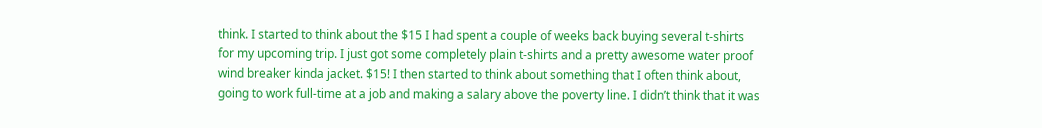think. I started to think about the $15 I had spent a couple of weeks back buying several t-shirts for my upcoming trip. I just got some completely plain t-shirts and a pretty awesome water proof wind breaker kinda jacket. $15! I then started to think about something that I often think about, going to work full-time at a job and making a salary above the poverty line. I didn’t think that it was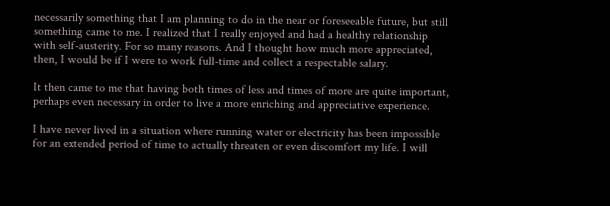necessarily something that I am planning to do in the near or foreseeable future, but still something came to me. I realized that I really enjoyed and had a healthy relationship with self-austerity. For so many reasons. And I thought how much more appreciated, then, I would be if I were to work full-time and collect a respectable salary.

It then came to me that having both times of less and times of more are quite important, perhaps even necessary in order to live a more enriching and appreciative experience.

I have never lived in a situation where running water or electricity has been impossible for an extended period of time to actually threaten or even discomfort my life. I will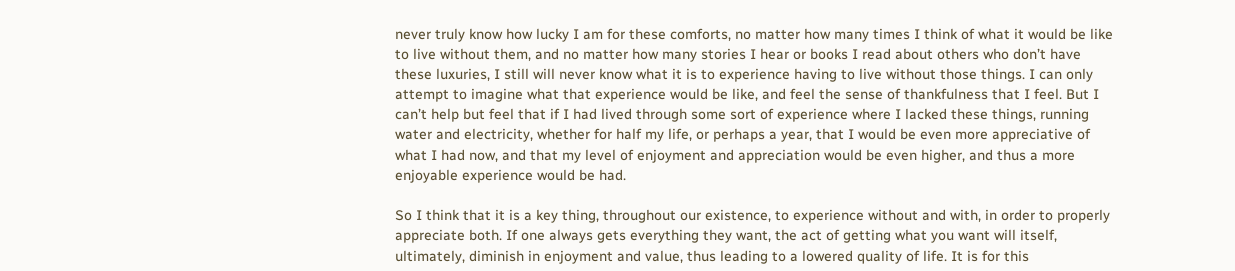never truly know how lucky I am for these comforts, no matter how many times I think of what it would be like to live without them, and no matter how many stories I hear or books I read about others who don’t have these luxuries, I still will never know what it is to experience having to live without those things. I can only attempt to imagine what that experience would be like, and feel the sense of thankfulness that I feel. But I can’t help but feel that if I had lived through some sort of experience where I lacked these things, running water and electricity, whether for half my life, or perhaps a year, that I would be even more appreciative of what I had now, and that my level of enjoyment and appreciation would be even higher, and thus a more enjoyable experience would be had.

So I think that it is a key thing, throughout our existence, to experience without and with, in order to properly appreciate both. If one always gets everything they want, the act of getting what you want will itself, ultimately, diminish in enjoyment and value, thus leading to a lowered quality of life. It is for this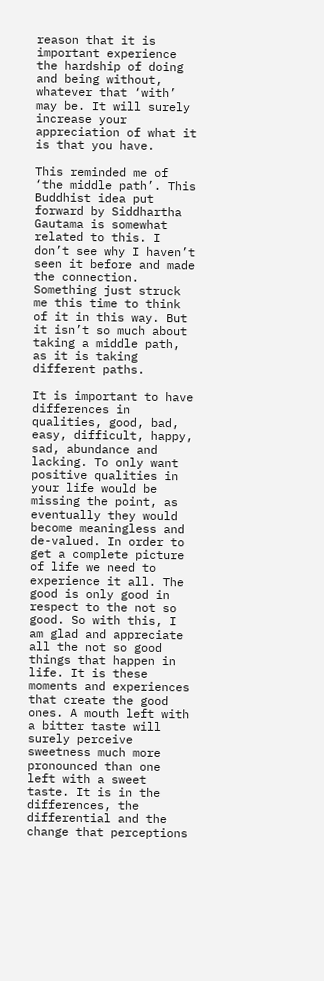reason that it is important experience the hardship of doing and being without, whatever that ‘with’ may be. It will surely increase your appreciation of what it is that you have.

This reminded me of ‘the middle path’. This Buddhist idea put forward by Siddhartha Gautama is somewhat related to this. I don’t see why I haven’t seen it before and made the connection. Something just struck me this time to think of it in this way. But it isn’t so much about taking a middle path, as it is taking different paths.

It is important to have differences in qualities, good, bad, easy, difficult, happy, sad, abundance and lacking. To only want positive qualities in your life would be missing the point, as eventually they would become meaningless and de-valued. In order to get a complete picture of life we need to experience it all. The good is only good in respect to the not so good. So with this, I am glad and appreciate all the not so good things that happen in life. It is these moments and experiences that create the good ones. A mouth left with a bitter taste will surely perceive sweetness much more pronounced than one left with a sweet taste. It is in the differences, the differential and the change that perceptions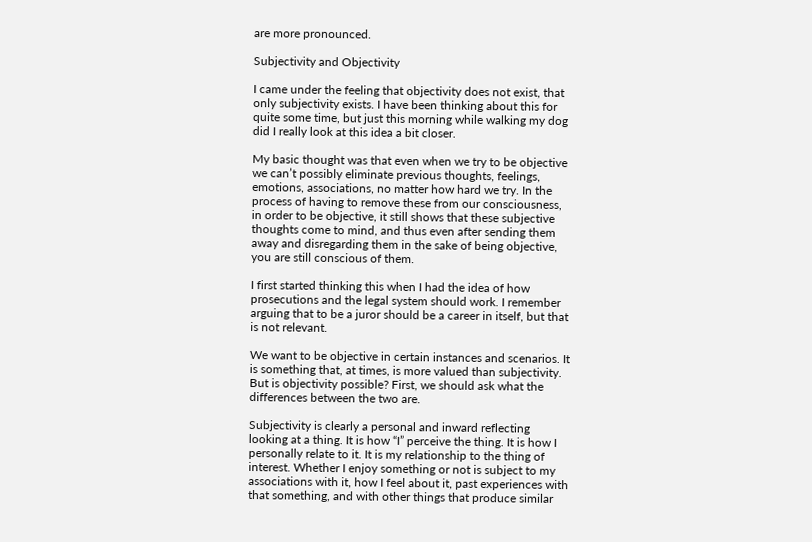are more pronounced.

Subjectivity and Objectivity

I came under the feeling that objectivity does not exist, that only subjectivity exists. I have been thinking about this for quite some time, but just this morning while walking my dog did I really look at this idea a bit closer.

My basic thought was that even when we try to be objective we can’t possibly eliminate previous thoughts, feelings, emotions, associations, no matter how hard we try. In the process of having to remove these from our consciousness, in order to be objective, it still shows that these subjective thoughts come to mind, and thus even after sending them away and disregarding them in the sake of being objective, you are still conscious of them.

I first started thinking this when I had the idea of how prosecutions and the legal system should work. I remember arguing that to be a juror should be a career in itself, but that is not relevant.

We want to be objective in certain instances and scenarios. It is something that, at times, is more valued than subjectivity. But is objectivity possible? First, we should ask what the differences between the two are.

Subjectivity is clearly a personal and inward reflecting looking at a thing. It is how “I” perceive the thing. It is how I personally relate to it. It is my relationship to the thing of interest. Whether I enjoy something or not is subject to my associations with it, how I feel about it, past experiences with that something, and with other things that produce similar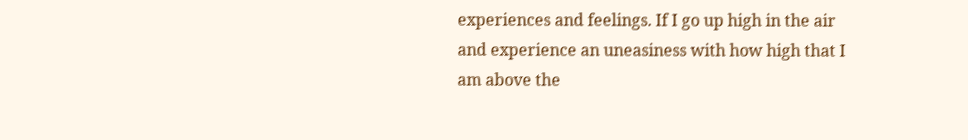experiences and feelings. If I go up high in the air and experience an uneasiness with how high that I am above the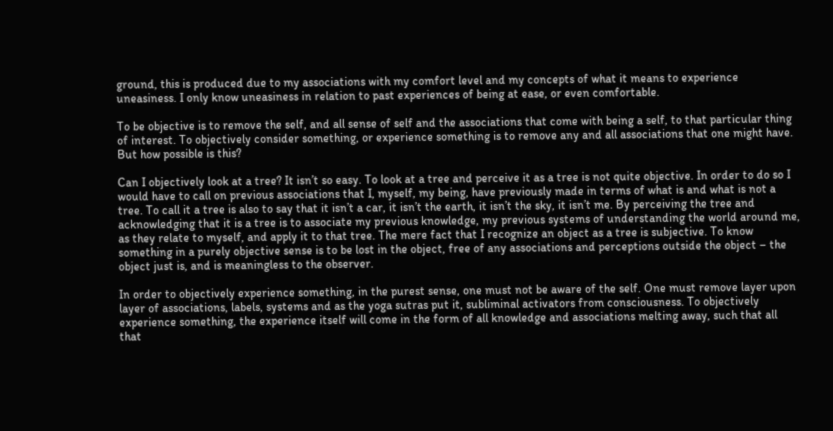ground, this is produced due to my associations with my comfort level and my concepts of what it means to experience uneasiness. I only know uneasiness in relation to past experiences of being at ease, or even comfortable.

To be objective is to remove the self, and all sense of self and the associations that come with being a self, to that particular thing of interest. To objectively consider something, or experience something is to remove any and all associations that one might have. But how possible is this?

Can I objectively look at a tree? It isn’t so easy. To look at a tree and perceive it as a tree is not quite objective. In order to do so I would have to call on previous associations that I, myself, my being, have previously made in terms of what is and what is not a tree. To call it a tree is also to say that it isn’t a car, it isn’t the earth, it isn’t the sky, it isn’t me. By perceiving the tree and acknowledging that it is a tree is to associate my previous knowledge, my previous systems of understanding the world around me, as they relate to myself, and apply it to that tree. The mere fact that I recognize an object as a tree is subjective. To know something in a purely objective sense is to be lost in the object, free of any associations and perceptions outside the object – the object just is, and is meaningless to the observer.

In order to objectively experience something, in the purest sense, one must not be aware of the self. One must remove layer upon layer of associations, labels, systems and as the yoga sutras put it, subliminal activators from consciousness. To objectively experience something, the experience itself will come in the form of all knowledge and associations melting away, such that all that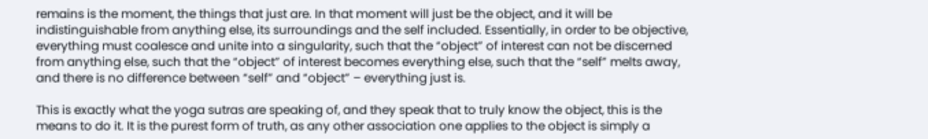remains is the moment, the things that just are. In that moment will just be the object, and it will be indistinguishable from anything else, its surroundings and the self included. Essentially, in order to be objective, everything must coalesce and unite into a singularity, such that the “object” of interest can not be discerned from anything else, such that the “object” of interest becomes everything else, such that the “self” melts away, and there is no difference between “self” and “object” – everything just is.

This is exactly what the yoga sutras are speaking of, and they speak that to truly know the object, this is the means to do it. It is the purest form of truth, as any other association one applies to the object is simply a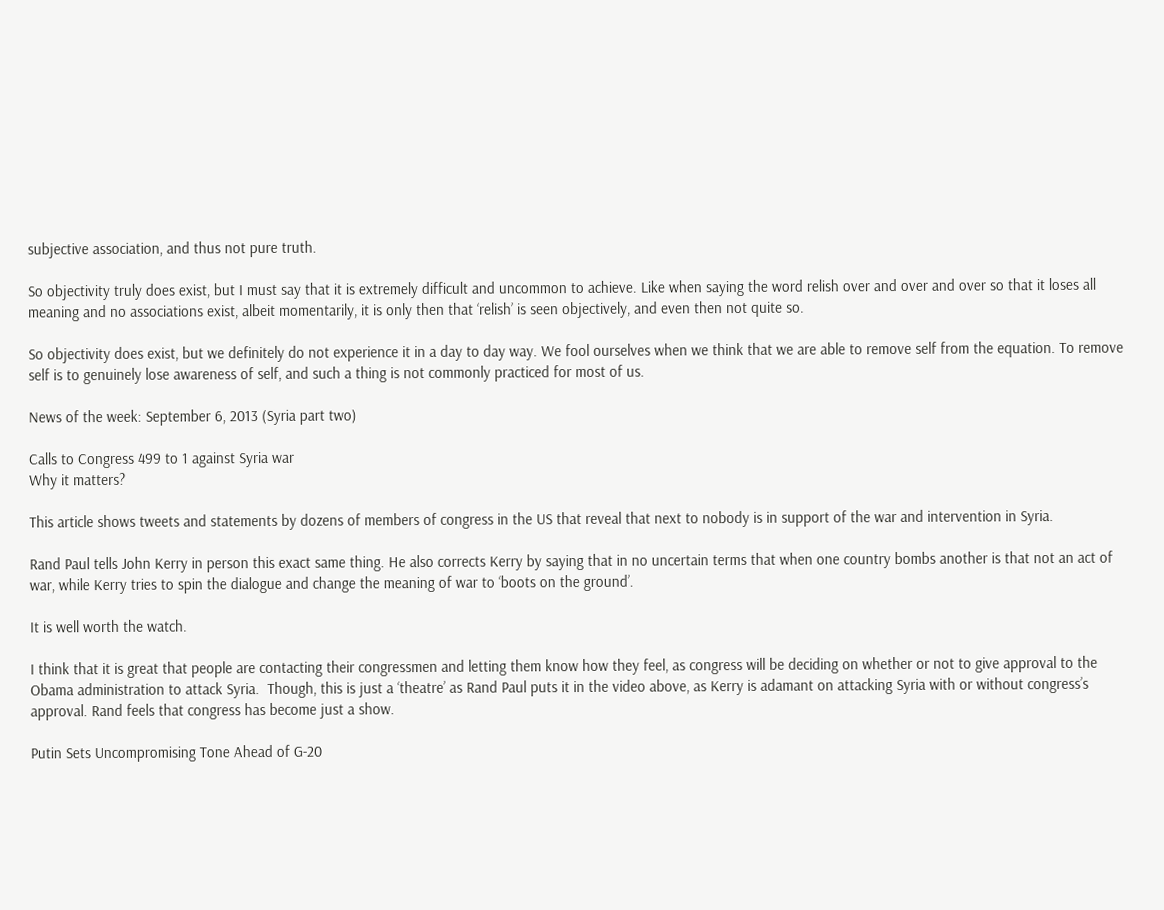subjective association, and thus not pure truth.

So objectivity truly does exist, but I must say that it is extremely difficult and uncommon to achieve. Like when saying the word relish over and over and over so that it loses all meaning and no associations exist, albeit momentarily, it is only then that ‘relish’ is seen objectively, and even then not quite so.

So objectivity does exist, but we definitely do not experience it in a day to day way. We fool ourselves when we think that we are able to remove self from the equation. To remove self is to genuinely lose awareness of self, and such a thing is not commonly practiced for most of us.

News of the week: September 6, 2013 (Syria part two)

Calls to Congress 499 to 1 against Syria war
Why it matters?

This article shows tweets and statements by dozens of members of congress in the US that reveal that next to nobody is in support of the war and intervention in Syria.

Rand Paul tells John Kerry in person this exact same thing. He also corrects Kerry by saying that in no uncertain terms that when one country bombs another is that not an act of war, while Kerry tries to spin the dialogue and change the meaning of war to ‘boots on the ground’.

It is well worth the watch.

I think that it is great that people are contacting their congressmen and letting them know how they feel, as congress will be deciding on whether or not to give approval to the Obama administration to attack Syria.  Though, this is just a ‘theatre’ as Rand Paul puts it in the video above, as Kerry is adamant on attacking Syria with or without congress’s approval. Rand feels that congress has become just a show.

Putin Sets Uncompromising Tone Ahead of G-20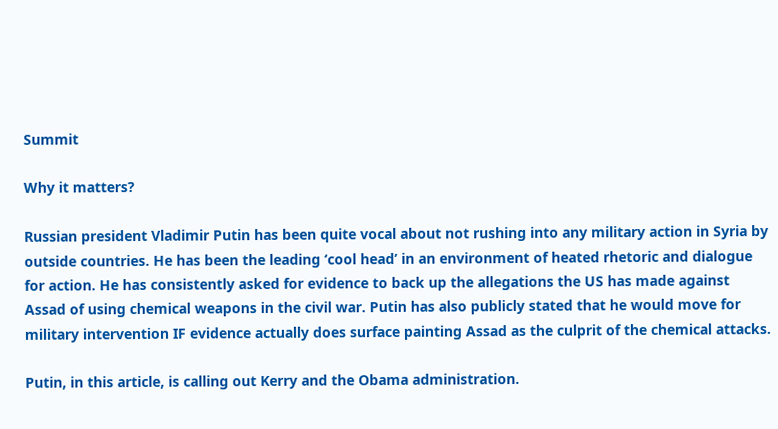Summit

Why it matters?

Russian president Vladimir Putin has been quite vocal about not rushing into any military action in Syria by outside countries. He has been the leading ‘cool head’ in an environment of heated rhetoric and dialogue for action. He has consistently asked for evidence to back up the allegations the US has made against Assad of using chemical weapons in the civil war. Putin has also publicly stated that he would move for military intervention IF evidence actually does surface painting Assad as the culprit of the chemical attacks.

Putin, in this article, is calling out Kerry and the Obama administration.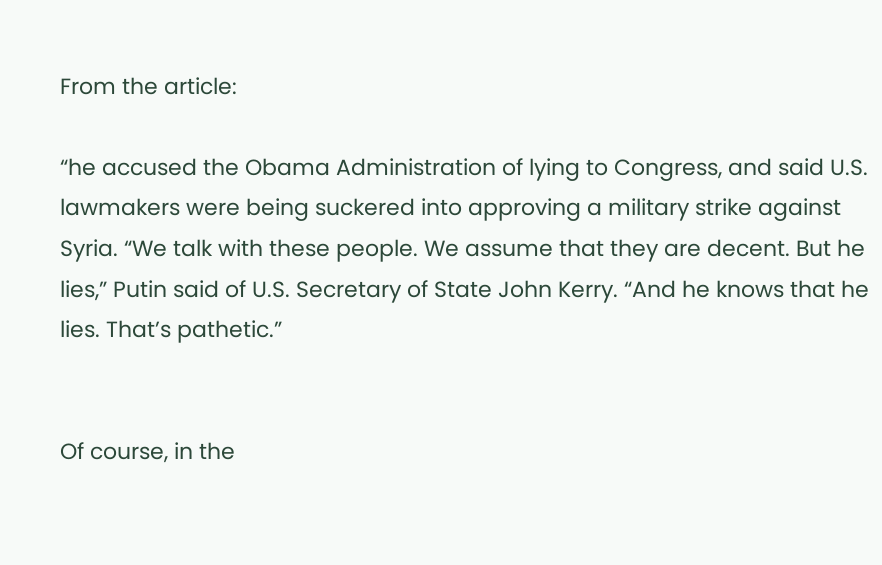From the article:

“he accused the Obama Administration of lying to Congress, and said U.S. lawmakers were being suckered into approving a military strike against Syria. “We talk with these people. We assume that they are decent. But he lies,” Putin said of U.S. Secretary of State John Kerry. “And he knows that he lies. That’s pathetic.”


Of course, in the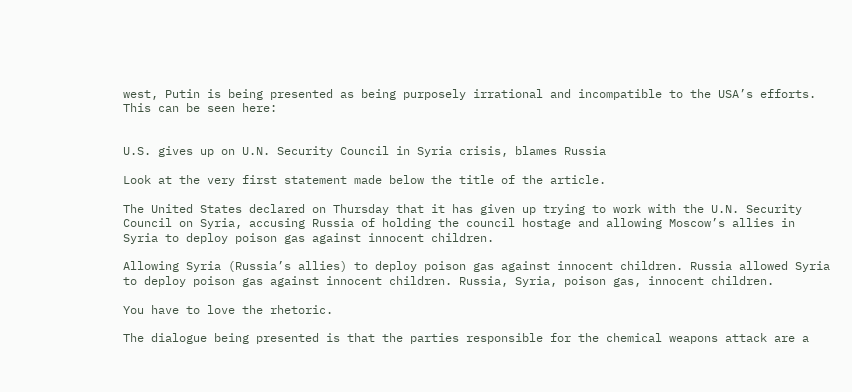west, Putin is being presented as being purposely irrational and incompatible to the USA’s efforts. This can be seen here:


U.S. gives up on U.N. Security Council in Syria crisis, blames Russia

Look at the very first statement made below the title of the article.

The United States declared on Thursday that it has given up trying to work with the U.N. Security Council on Syria, accusing Russia of holding the council hostage and allowing Moscow’s allies in Syria to deploy poison gas against innocent children.

Allowing Syria (Russia’s allies) to deploy poison gas against innocent children. Russia allowed Syria to deploy poison gas against innocent children. Russia, Syria, poison gas, innocent children.

You have to love the rhetoric.

The dialogue being presented is that the parties responsible for the chemical weapons attack are a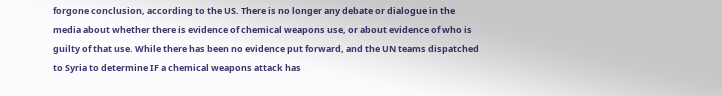forgone conclusion, according to the US. There is no longer any debate or dialogue in the media about whether there is evidence of chemical weapons use, or about evidence of who is guilty of that use. While there has been no evidence put forward, and the UN teams dispatched to Syria to determine IF a chemical weapons attack has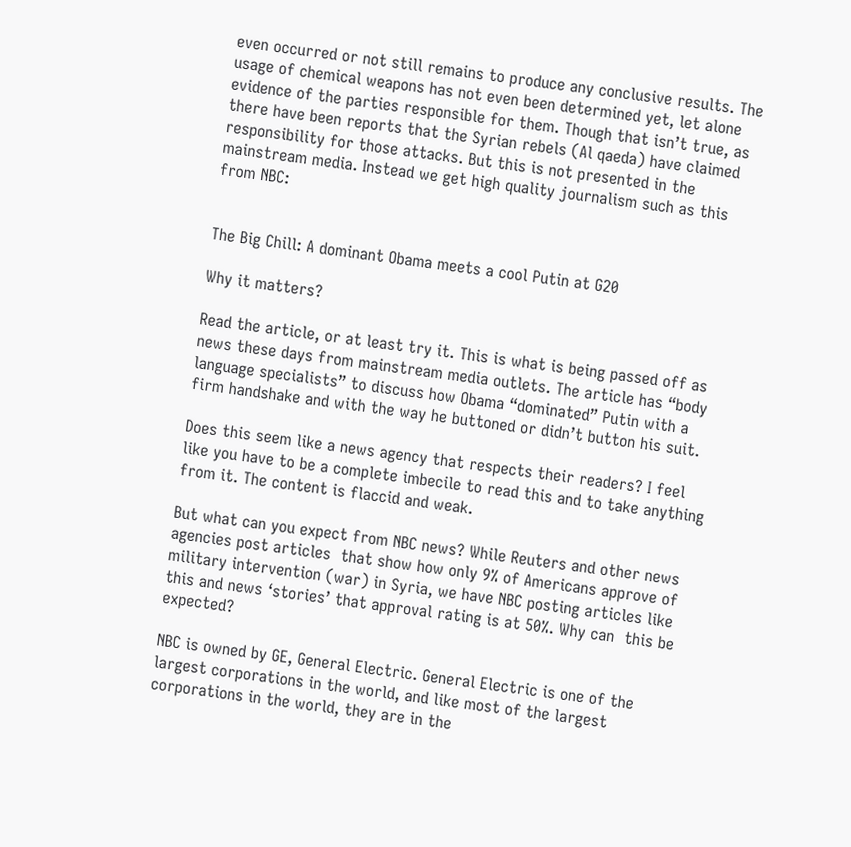even occurred or not still remains to produce any conclusive results. The usage of chemical weapons has not even been determined yet, let alone evidence of the parties responsible for them. Though that isn’t true, as there have been reports that the Syrian rebels (Al qaeda) have claimed responsibility for those attacks. But this is not presented in the mainstream media. Instead we get high quality journalism such as this from NBC:


The Big Chill: A dominant Obama meets a cool Putin at G20

Why it matters?

Read the article, or at least try it. This is what is being passed off as news these days from mainstream media outlets. The article has “body language specialists” to discuss how Obama “dominated” Putin with a firm handshake and with the way he buttoned or didn’t button his suit.

Does this seem like a news agency that respects their readers? I feel like you have to be a complete imbecile to read this and to take anything from it. The content is flaccid and weak.

But what can you expect from NBC news? While Reuters and other news agencies post articles  that show how only 9% of Americans approve of military intervention (war) in Syria, we have NBC posting articles like this and news ‘stories’ that approval rating is at 50%. Why can  this be expected?

NBC is owned by GE, General Electric. General Electric is one of the largest corporations in the world, and like most of the largest corporations in the world, they are in the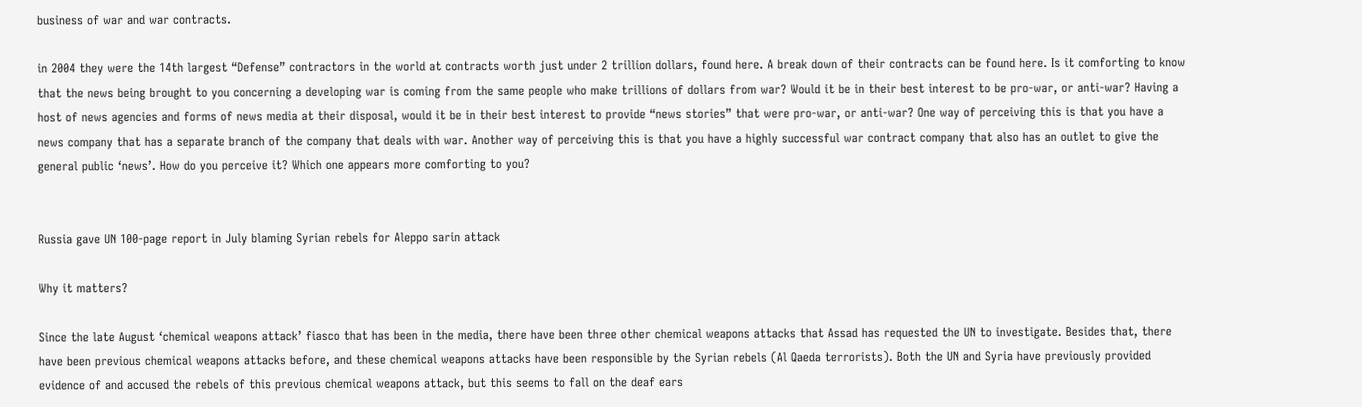business of war and war contracts.

in 2004 they were the 14th largest “Defense” contractors in the world at contracts worth just under 2 trillion dollars, found here. A break down of their contracts can be found here. Is it comforting to know that the news being brought to you concerning a developing war is coming from the same people who make trillions of dollars from war? Would it be in their best interest to be pro-war, or anti-war? Having a host of news agencies and forms of news media at their disposal, would it be in their best interest to provide “news stories” that were pro-war, or anti-war? One way of perceiving this is that you have a news company that has a separate branch of the company that deals with war. Another way of perceiving this is that you have a highly successful war contract company that also has an outlet to give the general public ‘news’. How do you perceive it? Which one appears more comforting to you?


Russia gave UN 100-page report in July blaming Syrian rebels for Aleppo sarin attack

Why it matters?

Since the late August ‘chemical weapons attack’ fiasco that has been in the media, there have been three other chemical weapons attacks that Assad has requested the UN to investigate. Besides that, there have been previous chemical weapons attacks before, and these chemical weapons attacks have been responsible by the Syrian rebels (Al Qaeda terrorists). Both the UN and Syria have previously provided evidence of and accused the rebels of this previous chemical weapons attack, but this seems to fall on the deaf ears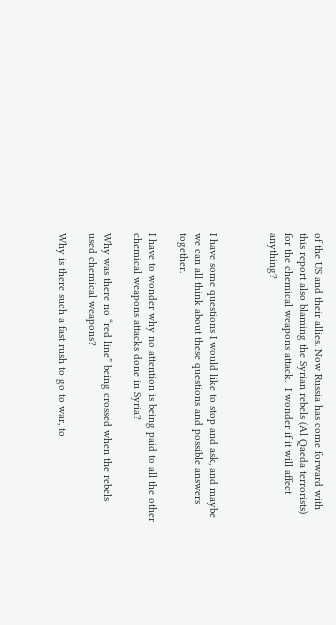of the US and their allies. Now Russia has come forward with this report also blaming the Syrian rebels (Al Qaeda terrorists) for the chemical weapons attack.  I wonder if it will affect anything?



I have some questions I would like to stop and ask, and maybe we can all think about these questions and possible answers together.

I have to wonder why no attention is being paid to all the other chemical weapons attacks done in Syria?

Why was there no “red line” being crossed when the rebels used chemical weapons?

Why is there such a fast rush to go to war, to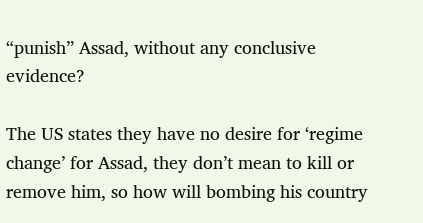“punish” Assad, without any conclusive evidence?

The US states they have no desire for ‘regime change’ for Assad, they don’t mean to kill or remove him, so how will bombing his country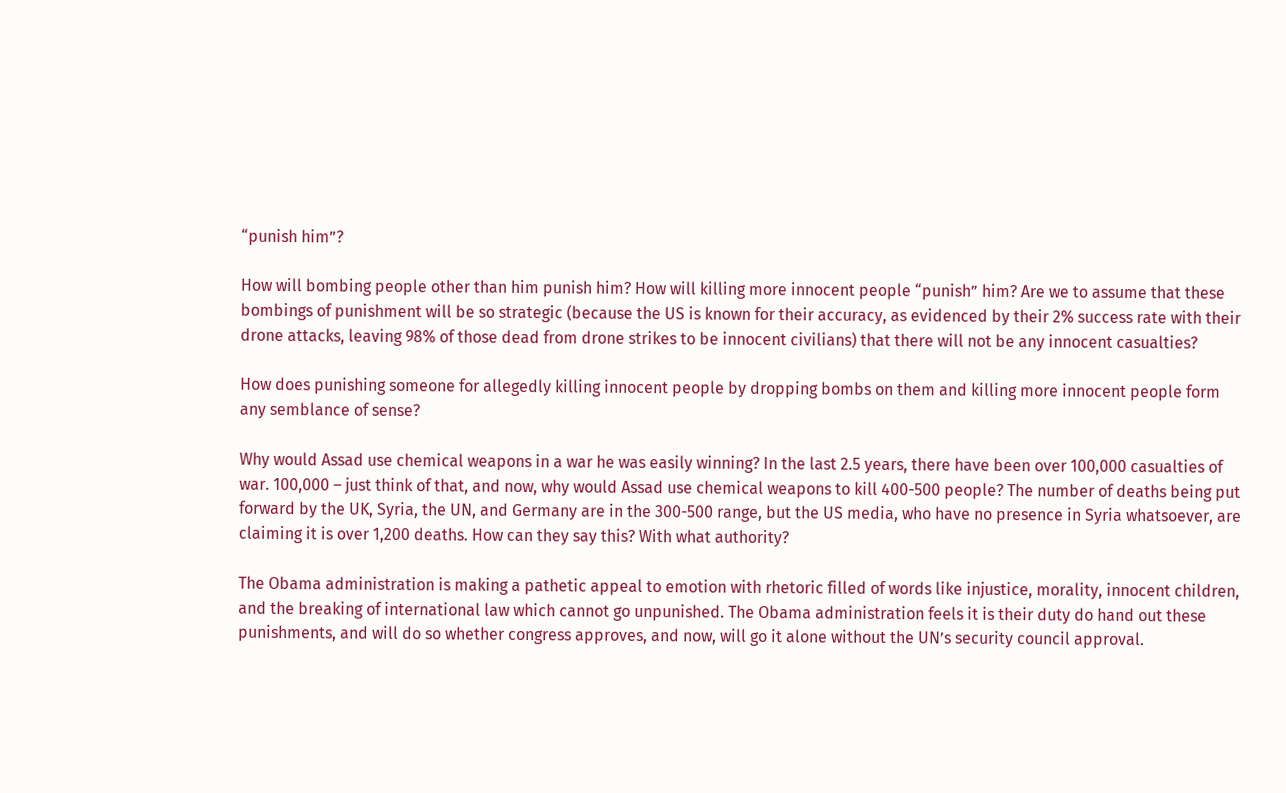“punish him”?

How will bombing people other than him punish him? How will killing more innocent people “punish” him? Are we to assume that these bombings of punishment will be so strategic (because the US is known for their accuracy, as evidenced by their 2% success rate with their drone attacks, leaving 98% of those dead from drone strikes to be innocent civilians) that there will not be any innocent casualties?

How does punishing someone for allegedly killing innocent people by dropping bombs on them and killing more innocent people form any semblance of sense?

Why would Assad use chemical weapons in a war he was easily winning? In the last 2.5 years, there have been over 100,000 casualties of war. 100,000 – just think of that, and now, why would Assad use chemical weapons to kill 400-500 people? The number of deaths being put forward by the UK, Syria, the UN, and Germany are in the 300-500 range, but the US media, who have no presence in Syria whatsoever, are claiming it is over 1,200 deaths. How can they say this? With what authority?

The Obama administration is making a pathetic appeal to emotion with rhetoric filled of words like injustice, morality, innocent children, and the breaking of international law which cannot go unpunished. The Obama administration feels it is their duty do hand out these punishments, and will do so whether congress approves, and now, will go it alone without the UN’s security council approval.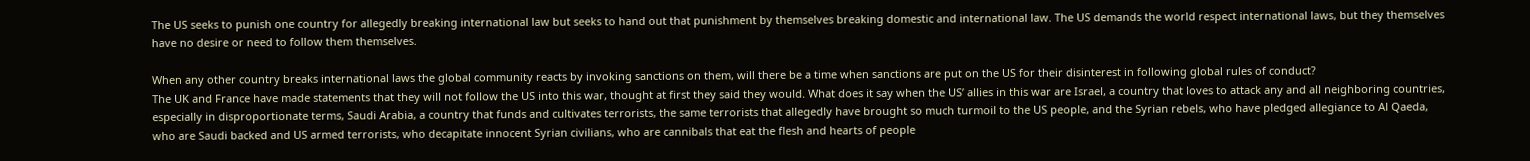The US seeks to punish one country for allegedly breaking international law but seeks to hand out that punishment by themselves breaking domestic and international law. The US demands the world respect international laws, but they themselves have no desire or need to follow them themselves.

When any other country breaks international laws the global community reacts by invoking sanctions on them, will there be a time when sanctions are put on the US for their disinterest in following global rules of conduct?
The UK and France have made statements that they will not follow the US into this war, thought at first they said they would. What does it say when the US’ allies in this war are Israel, a country that loves to attack any and all neighboring countries, especially in disproportionate terms, Saudi Arabia, a country that funds and cultivates terrorists, the same terrorists that allegedly have brought so much turmoil to the US people, and the Syrian rebels, who have pledged allegiance to Al Qaeda, who are Saudi backed and US armed terrorists, who decapitate innocent Syrian civilians, who are cannibals that eat the flesh and hearts of people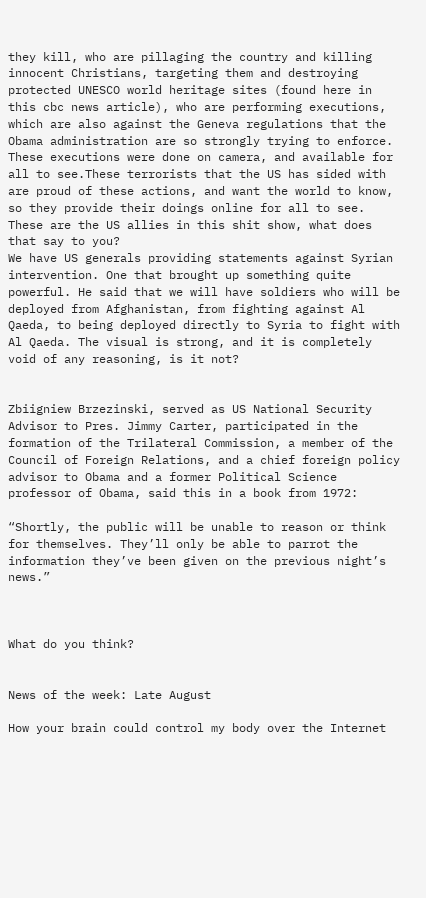they kill, who are pillaging the country and killing innocent Christians, targeting them and destroying protected UNESCO world heritage sites (found here in this cbc news article), who are performing executions, which are also against the Geneva regulations that the Obama administration are so strongly trying to enforce. These executions were done on camera, and available for all to see.These terrorists that the US has sided with are proud of these actions, and want the world to know, so they provide their doings online for all to see. These are the US allies in this shit show, what does that say to you?
We have US generals providing statements against Syrian intervention. One that brought up something quite powerful. He said that we will have soldiers who will be deployed from Afghanistan, from fighting against Al Qaeda, to being deployed directly to Syria to fight with Al Qaeda. The visual is strong, and it is completely void of any reasoning, is it not?


Zbiigniew Brzezinski, served as US National Security Advisor to Pres. Jimmy Carter, participated in the formation of the Trilateral Commission, a member of the Council of Foreign Relations, and a chief foreign policy advisor to Obama and a former Political Science professor of Obama, said this in a book from 1972:

“Shortly, the public will be unable to reason or think for themselves. They’ll only be able to parrot the information they’ve been given on the previous night’s news.”



What do you think?


News of the week: Late August

How your brain could control my body over the Internet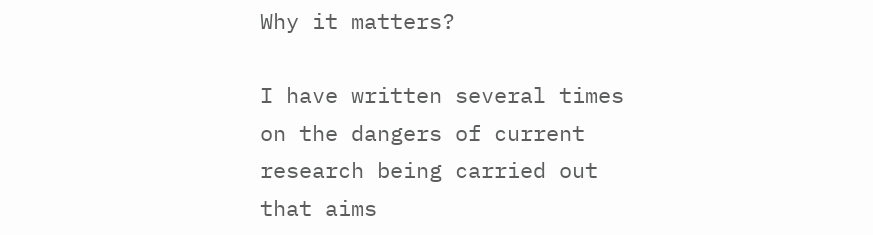Why it matters?

I have written several times on the dangers of current research being carried out that aims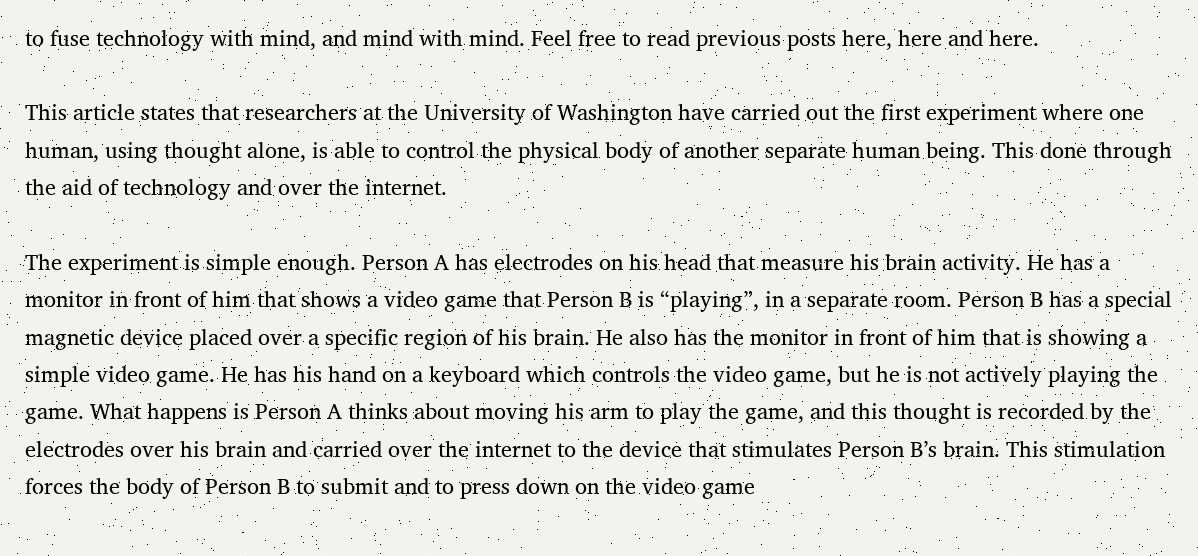to fuse technology with mind, and mind with mind. Feel free to read previous posts here, here and here.

This article states that researchers at the University of Washington have carried out the first experiment where one human, using thought alone, is able to control the physical body of another separate human being. This done through the aid of technology and over the internet.

The experiment is simple enough. Person A has electrodes on his head that measure his brain activity. He has a monitor in front of him that shows a video game that Person B is “playing”, in a separate room. Person B has a special magnetic device placed over a specific region of his brain. He also has the monitor in front of him that is showing a simple video game. He has his hand on a keyboard which controls the video game, but he is not actively playing the game. What happens is Person A thinks about moving his arm to play the game, and this thought is recorded by the electrodes over his brain and carried over the internet to the device that stimulates Person B’s brain. This stimulation forces the body of Person B to submit and to press down on the video game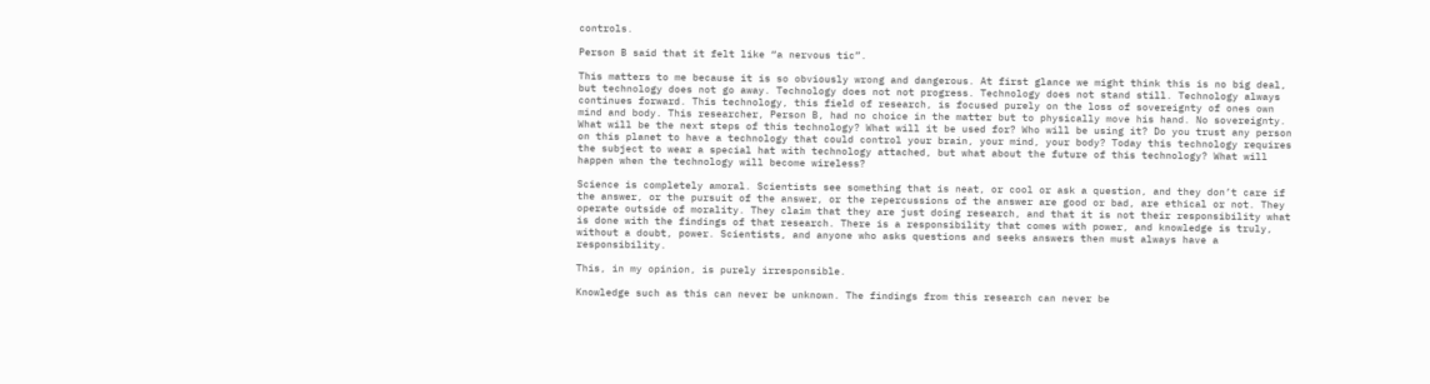controls.

Person B said that it felt like “a nervous tic”.

This matters to me because it is so obviously wrong and dangerous. At first glance we might think this is no big deal, but technology does not go away. Technology does not not progress. Technology does not stand still. Technology always continues forward. This technology, this field of research, is focused purely on the loss of sovereignty of ones own mind and body. This researcher, Person B, had no choice in the matter but to physically move his hand. No sovereignty. What will be the next steps of this technology? What will it be used for? Who will be using it? Do you trust any person on this planet to have a technology that could control your brain, your mind, your body? Today this technology requires the subject to wear a special hat with technology attached, but what about the future of this technology? What will happen when the technology will become wireless?

Science is completely amoral. Scientists see something that is neat, or cool or ask a question, and they don’t care if the answer, or the pursuit of the answer, or the repercussions of the answer are good or bad, are ethical or not. They operate outside of morality. They claim that they are just doing research, and that it is not their responsibility what is done with the findings of that research. There is a responsibility that comes with power, and knowledge is truly, without a doubt, power. Scientists, and anyone who asks questions and seeks answers then must always have a responsibility.

This, in my opinion, is purely irresponsible.

Knowledge such as this can never be unknown. The findings from this research can never be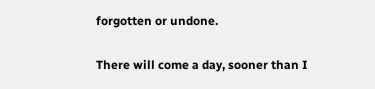forgotten or undone.

There will come a day, sooner than I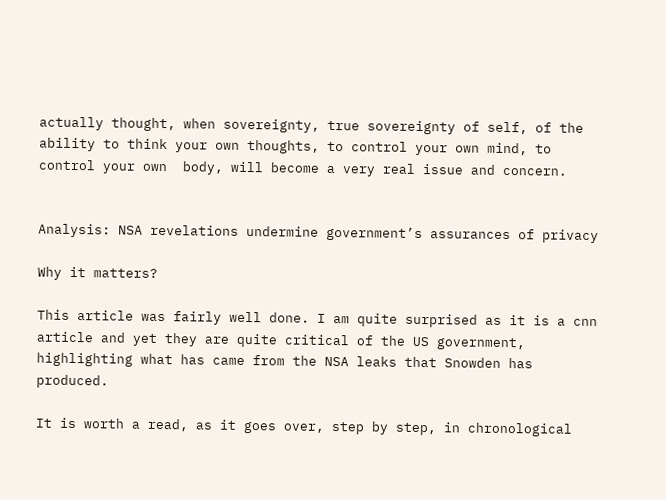actually thought, when sovereignty, true sovereignty of self, of the ability to think your own thoughts, to control your own mind, to control your own  body, will become a very real issue and concern.


Analysis: NSA revelations undermine government’s assurances of privacy

Why it matters?

This article was fairly well done. I am quite surprised as it is a cnn article and yet they are quite critical of the US government, highlighting what has came from the NSA leaks that Snowden has produced.

It is worth a read, as it goes over, step by step, in chronological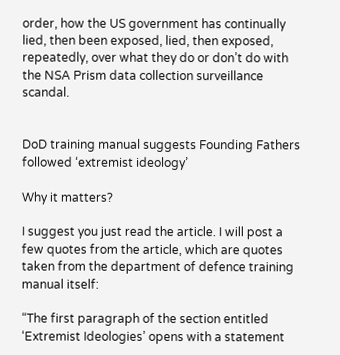order, how the US government has continually lied, then been exposed, lied, then exposed, repeatedly, over what they do or don’t do with the NSA Prism data collection surveillance scandal.


DoD training manual suggests Founding Fathers followed ‘extremist ideology’

Why it matters?

I suggest you just read the article. I will post a few quotes from the article, which are quotes taken from the department of defence training manual itself:

“The first paragraph of the section entitled ‘Extremist Ideologies’ opens with a statement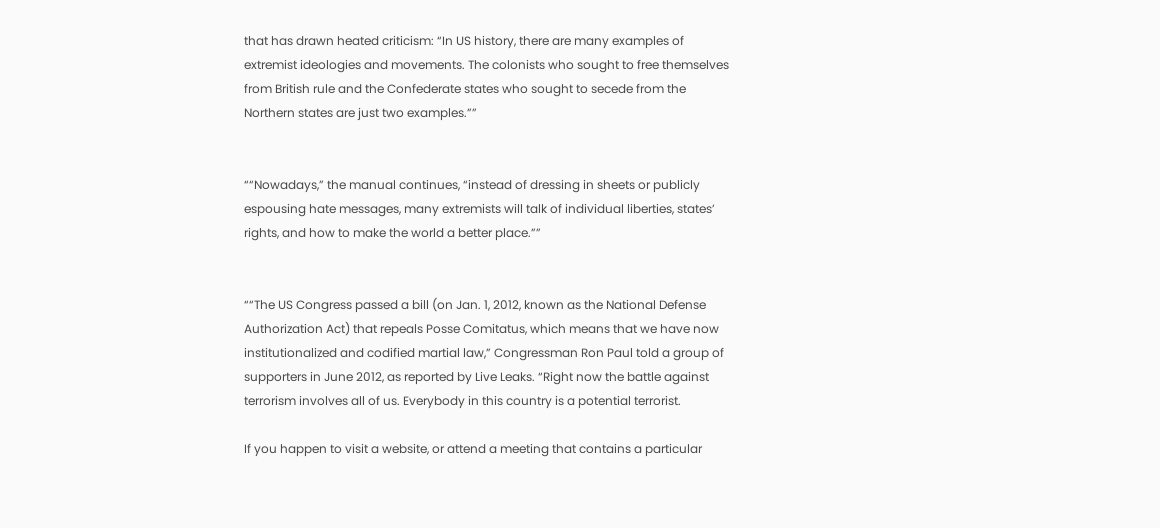that has drawn heated criticism: “In US history, there are many examples of extremist ideologies and movements. The colonists who sought to free themselves from British rule and the Confederate states who sought to secede from the Northern states are just two examples.””


““Nowadays,” the manual continues, “instead of dressing in sheets or publicly espousing hate messages, many extremists will talk of individual liberties, states’ rights, and how to make the world a better place.””


““The US Congress passed a bill (on Jan. 1, 2012, known as the National Defense Authorization Act) that repeals Posse Comitatus, which means that we have now institutionalized and codified martial law,” Congressman Ron Paul told a group of supporters in June 2012, as reported by Live Leaks. “Right now the battle against terrorism involves all of us. Everybody in this country is a potential terrorist.

If you happen to visit a website, or attend a meeting that contains a particular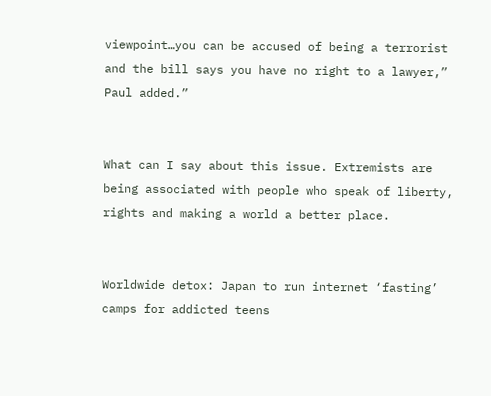viewpoint…you can be accused of being a terrorist and the bill says you have no right to a lawyer,” Paul added.”


What can I say about this issue. Extremists are being associated with people who speak of liberty, rights and making a world a better place.


Worldwide detox: Japan to run internet ‘fasting’ camps for addicted teens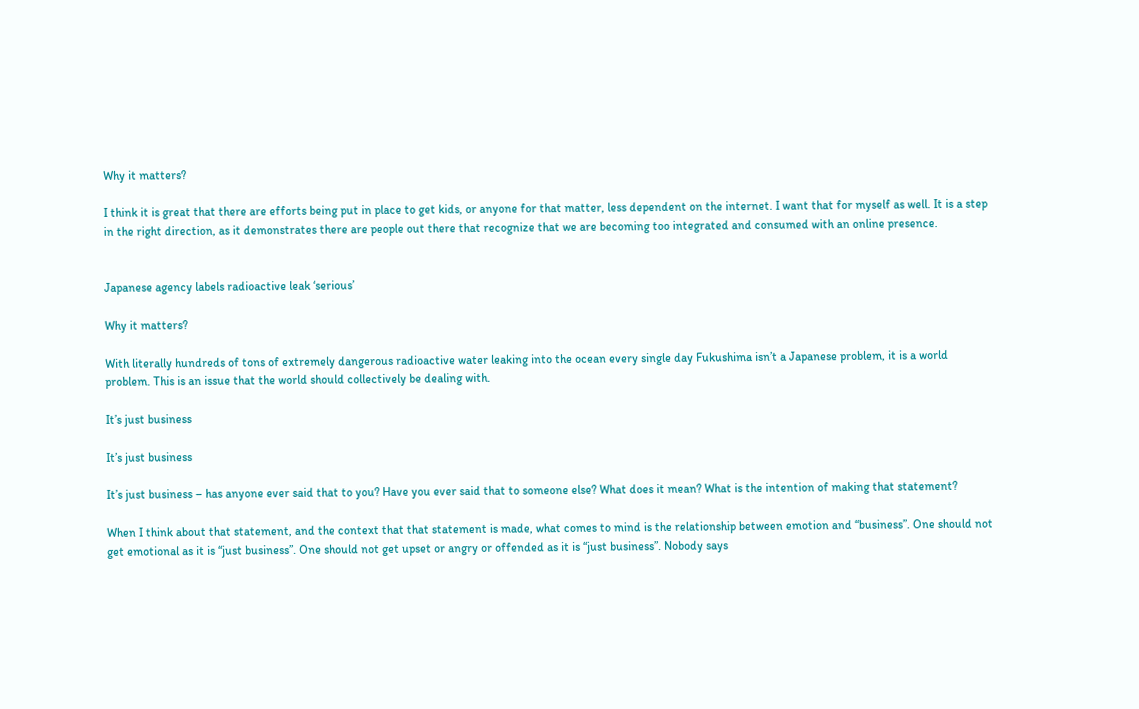Why it matters?

I think it is great that there are efforts being put in place to get kids, or anyone for that matter, less dependent on the internet. I want that for myself as well. It is a step in the right direction, as it demonstrates there are people out there that recognize that we are becoming too integrated and consumed with an online presence.


Japanese agency labels radioactive leak ‘serious’

Why it matters?

With literally hundreds of tons of extremely dangerous radioactive water leaking into the ocean every single day Fukushima isn’t a Japanese problem, it is a world problem. This is an issue that the world should collectively be dealing with.

It’s just business

It’s just business

It’s just business – has anyone ever said that to you? Have you ever said that to someone else? What does it mean? What is the intention of making that statement?

When I think about that statement, and the context that that statement is made, what comes to mind is the relationship between emotion and “business”. One should not get emotional as it is “just business”. One should not get upset or angry or offended as it is “just business”. Nobody says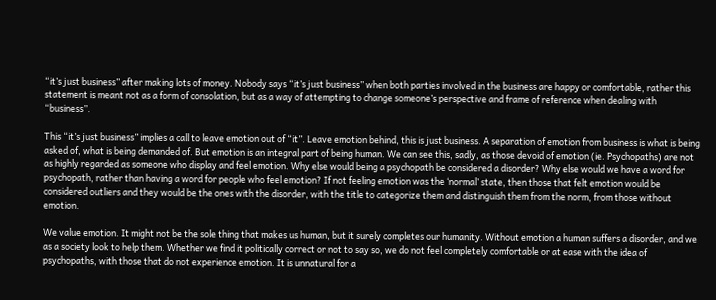“it’s just business” after making lots of money. Nobody says “it’s just business” when both parties involved in the business are happy or comfortable, rather this statement is meant not as a form of consolation, but as a way of attempting to change someone’s perspective and frame of reference when dealing with “business”.

This “it’s just business” implies a call to leave emotion out of “it”. Leave emotion behind, this is just business. A separation of emotion from business is what is being asked of, what is being demanded of. But emotion is an integral part of being human. We can see this, sadly, as those devoid of emotion (ie. Psychopaths) are not as highly regarded as someone who display and feel emotion. Why else would being a psychopath be considered a disorder? Why else would we have a word for psychopath, rather than having a word for people who feel emotion? If not feeling emotion was the ‘normal’ state, then those that felt emotion would be considered outliers and they would be the ones with the disorder, with the title to categorize them and distinguish them from the norm, from those without emotion.

We value emotion. It might not be the sole thing that makes us human, but it surely completes our humanity. Without emotion a human suffers a disorder, and we as a society look to help them. Whether we find it politically correct or not to say so, we do not feel completely comfortable or at ease with the idea of psychopaths, with those that do not experience emotion. It is unnatural for a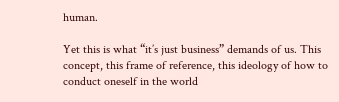human.

Yet this is what “it’s just business” demands of us. This concept, this frame of reference, this ideology of how to conduct oneself in the world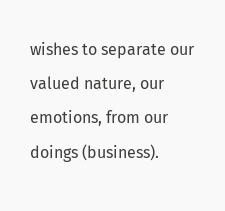wishes to separate our valued nature, our emotions, from our doings (business).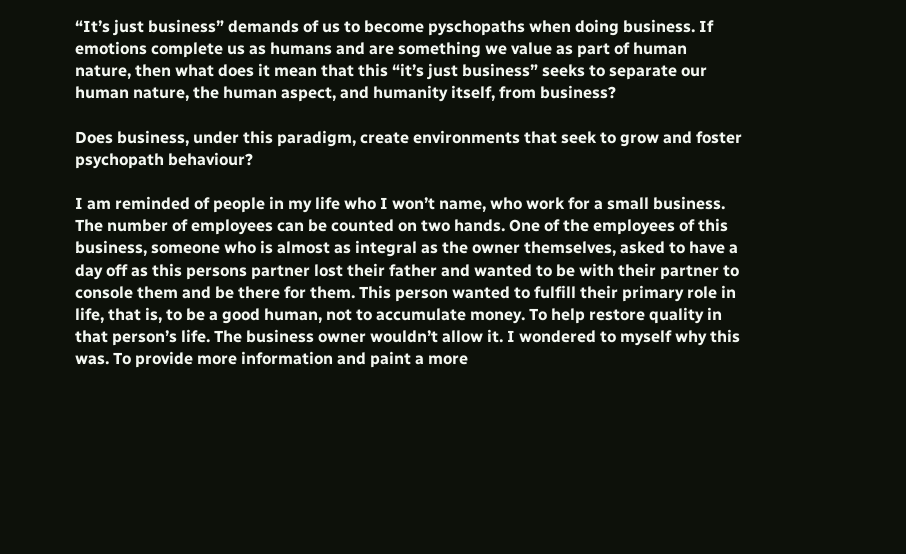“It’s just business” demands of us to become pyschopaths when doing business. If emotions complete us as humans and are something we value as part of human nature, then what does it mean that this “it’s just business” seeks to separate our human nature, the human aspect, and humanity itself, from business?

Does business, under this paradigm, create environments that seek to grow and foster psychopath behaviour?

I am reminded of people in my life who I won’t name, who work for a small business. The number of employees can be counted on two hands. One of the employees of this business, someone who is almost as integral as the owner themselves, asked to have a day off as this persons partner lost their father and wanted to be with their partner to console them and be there for them. This person wanted to fulfill their primary role in life, that is, to be a good human, not to accumulate money. To help restore quality in that person’s life. The business owner wouldn’t allow it. I wondered to myself why this was. To provide more information and paint a more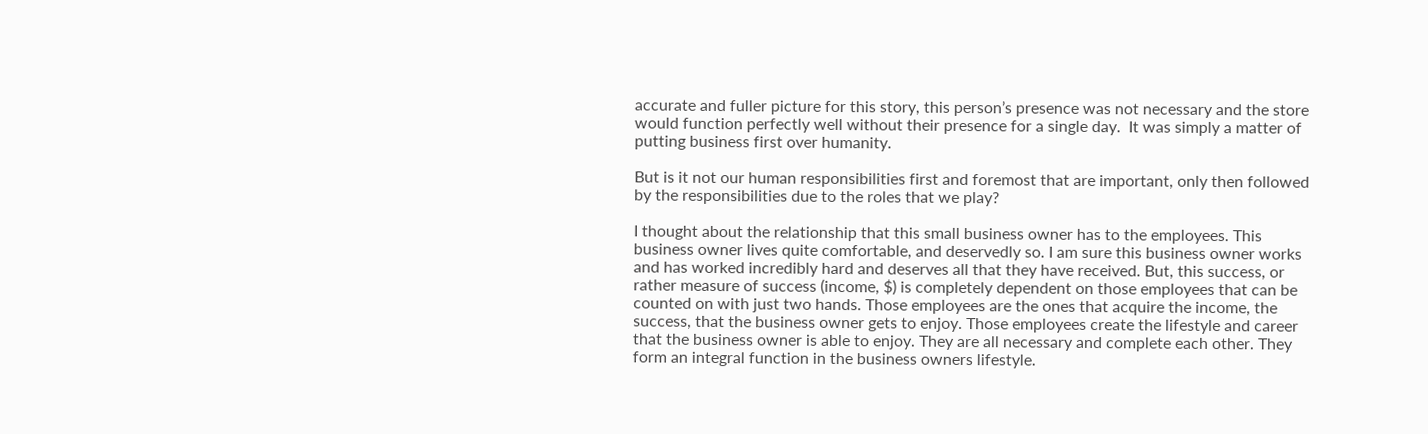accurate and fuller picture for this story, this person’s presence was not necessary and the store would function perfectly well without their presence for a single day.  It was simply a matter of putting business first over humanity.

But is it not our human responsibilities first and foremost that are important, only then followed by the responsibilities due to the roles that we play?

I thought about the relationship that this small business owner has to the employees. This business owner lives quite comfortable, and deservedly so. I am sure this business owner works and has worked incredibly hard and deserves all that they have received. But, this success, or rather measure of success (income, $) is completely dependent on those employees that can be counted on with just two hands. Those employees are the ones that acquire the income, the success, that the business owner gets to enjoy. Those employees create the lifestyle and career that the business owner is able to enjoy. They are all necessary and complete each other. They form an integral function in the business owners lifestyle.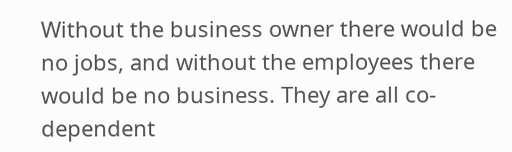Without the business owner there would be no jobs, and without the employees there would be no business. They are all co-dependent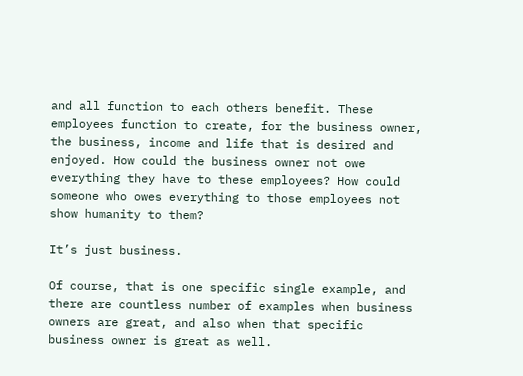and all function to each others benefit. These employees function to create, for the business owner, the business, income and life that is desired and enjoyed. How could the business owner not owe everything they have to these employees? How could someone who owes everything to those employees not show humanity to them?

It’s just business.

Of course, that is one specific single example, and there are countless number of examples when business owners are great, and also when that specific business owner is great as well.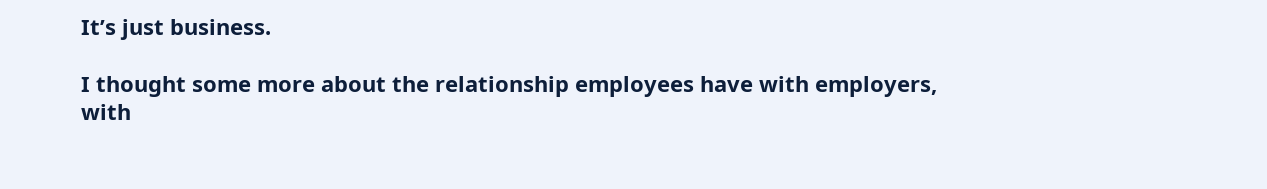It’s just business.

I thought some more about the relationship employees have with employers, with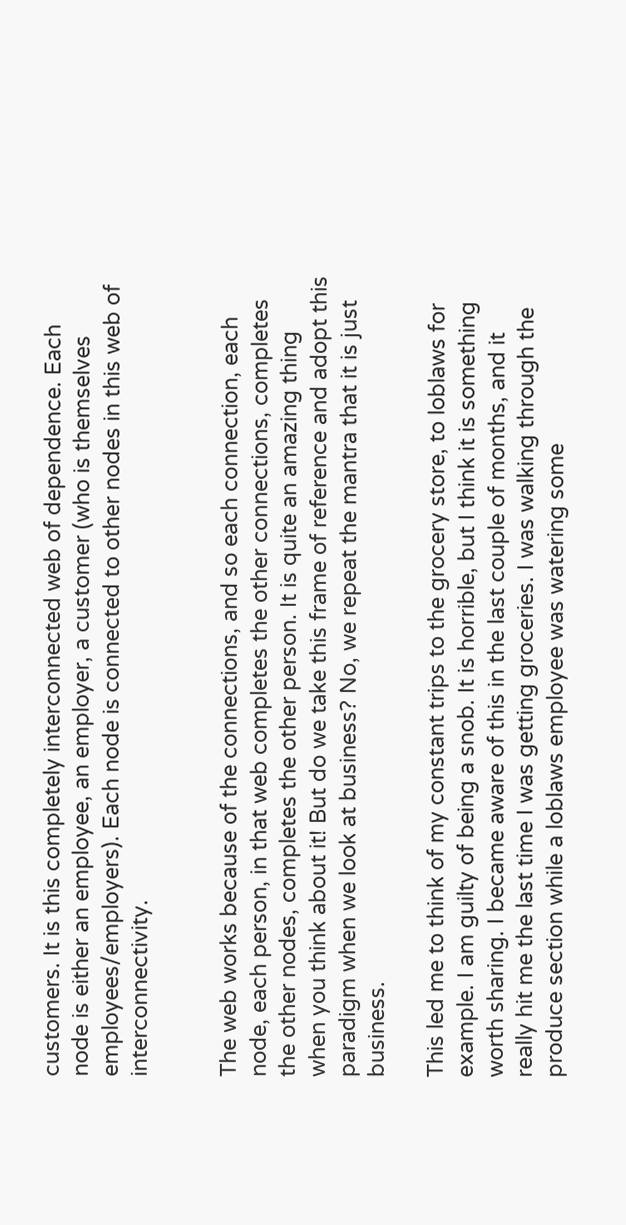customers. It is this completely interconnected web of dependence. Each node is either an employee, an employer, a customer (who is themselves employees/employers). Each node is connected to other nodes in this web of interconnectivity.


The web works because of the connections, and so each connection, each node, each person, in that web completes the other connections, completes the other nodes, completes the other person. It is quite an amazing thing when you think about it! But do we take this frame of reference and adopt this paradigm when we look at business? No, we repeat the mantra that it is just business.

This led me to think of my constant trips to the grocery store, to loblaws for example. I am guilty of being a snob. It is horrible, but I think it is something worth sharing. I became aware of this in the last couple of months, and it really hit me the last time I was getting groceries. I was walking through the produce section while a loblaws employee was watering some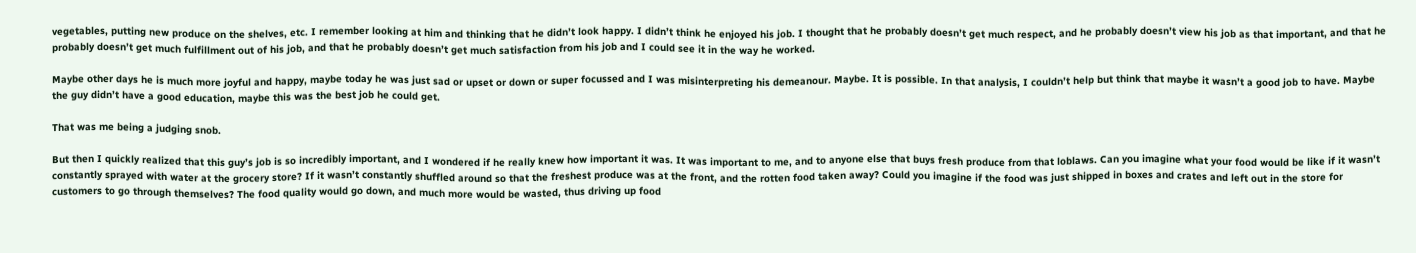vegetables, putting new produce on the shelves, etc. I remember looking at him and thinking that he didn’t look happy. I didn’t think he enjoyed his job. I thought that he probably doesn’t get much respect, and he probably doesn’t view his job as that important, and that he probably doesn’t get much fulfillment out of his job, and that he probably doesn’t get much satisfaction from his job and I could see it in the way he worked.

Maybe other days he is much more joyful and happy, maybe today he was just sad or upset or down or super focussed and I was misinterpreting his demeanour. Maybe. It is possible. In that analysis, I couldn’t help but think that maybe it wasn’t a good job to have. Maybe the guy didn’t have a good education, maybe this was the best job he could get.

That was me being a judging snob.

But then I quickly realized that this guy’s job is so incredibly important, and I wondered if he really knew how important it was. It was important to me, and to anyone else that buys fresh produce from that loblaws. Can you imagine what your food would be like if it wasn’t constantly sprayed with water at the grocery store? If it wasn’t constantly shuffled around so that the freshest produce was at the front, and the rotten food taken away? Could you imagine if the food was just shipped in boxes and crates and left out in the store for customers to go through themselves? The food quality would go down, and much more would be wasted, thus driving up food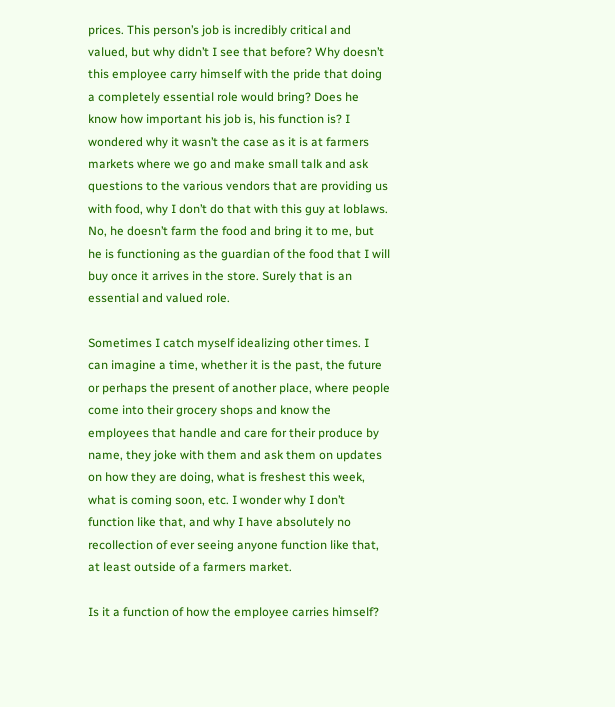prices. This person’s job is incredibly critical and valued, but why didn’t I see that before? Why doesn’t this employee carry himself with the pride that doing a completely essential role would bring? Does he know how important his job is, his function is? I wondered why it wasn’t the case as it is at farmers markets where we go and make small talk and ask questions to the various vendors that are providing us with food, why I don’t do that with this guy at loblaws. No, he doesn’t farm the food and bring it to me, but he is functioning as the guardian of the food that I will buy once it arrives in the store. Surely that is an essential and valued role.

Sometimes I catch myself idealizing other times. I can imagine a time, whether it is the past, the future or perhaps the present of another place, where people come into their grocery shops and know the employees that handle and care for their produce by name, they joke with them and ask them on updates on how they are doing, what is freshest this week, what is coming soon, etc. I wonder why I don’t function like that, and why I have absolutely no recollection of ever seeing anyone function like that, at least outside of a farmers market.

Is it a function of how the employee carries himself?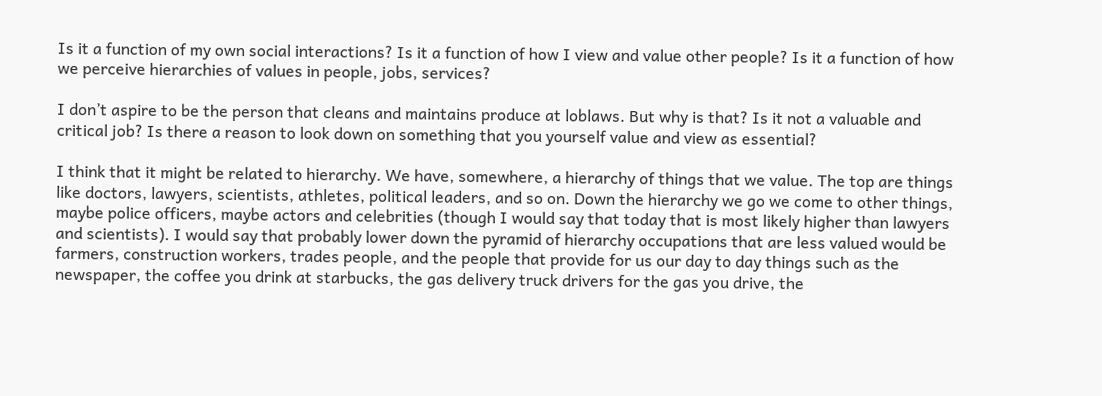Is it a function of my own social interactions? Is it a function of how I view and value other people? Is it a function of how we perceive hierarchies of values in people, jobs, services?

I don’t aspire to be the person that cleans and maintains produce at loblaws. But why is that? Is it not a valuable and critical job? Is there a reason to look down on something that you yourself value and view as essential?

I think that it might be related to hierarchy. We have, somewhere, a hierarchy of things that we value. The top are things like doctors, lawyers, scientists, athletes, political leaders, and so on. Down the hierarchy we go we come to other things, maybe police officers, maybe actors and celebrities (though I would say that today that is most likely higher than lawyers and scientists). I would say that probably lower down the pyramid of hierarchy occupations that are less valued would be farmers, construction workers, trades people, and the people that provide for us our day to day things such as the newspaper, the coffee you drink at starbucks, the gas delivery truck drivers for the gas you drive, the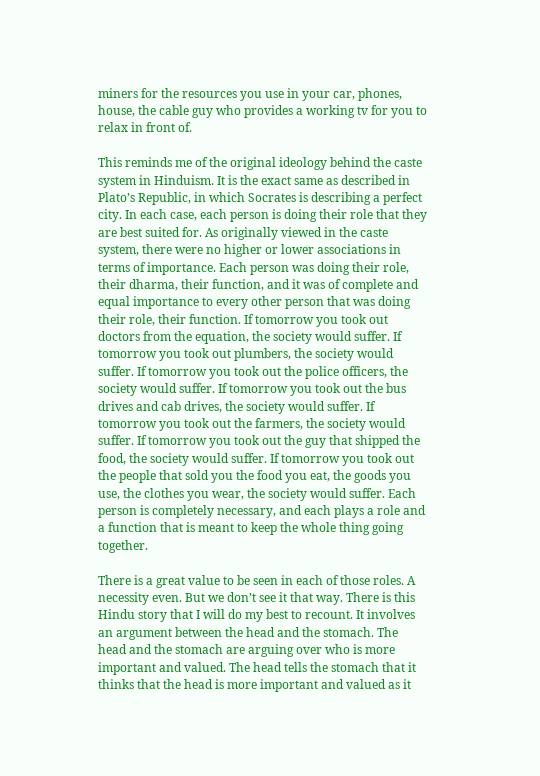miners for the resources you use in your car, phones, house, the cable guy who provides a working tv for you to relax in front of.

This reminds me of the original ideology behind the caste system in Hinduism. It is the exact same as described in Plato’s Republic, in which Socrates is describing a perfect city. In each case, each person is doing their role that they are best suited for. As originally viewed in the caste system, there were no higher or lower associations in terms of importance. Each person was doing their role, their dharma, their function, and it was of complete and equal importance to every other person that was doing their role, their function. If tomorrow you took out doctors from the equation, the society would suffer. If tomorrow you took out plumbers, the society would suffer. If tomorrow you took out the police officers, the society would suffer. If tomorrow you took out the bus drives and cab drives, the society would suffer. If tomorrow you took out the farmers, the society would suffer. If tomorrow you took out the guy that shipped the food, the society would suffer. If tomorrow you took out the people that sold you the food you eat, the goods you use, the clothes you wear, the society would suffer. Each person is completely necessary, and each plays a role and a function that is meant to keep the whole thing going together.

There is a great value to be seen in each of those roles. A necessity even. But we don’t see it that way. There is this Hindu story that I will do my best to recount. It involves an argument between the head and the stomach. The head and the stomach are arguing over who is more important and valued. The head tells the stomach that it thinks that the head is more important and valued as it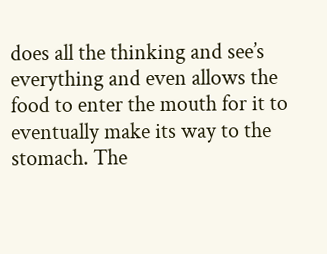does all the thinking and see’s everything and even allows the food to enter the mouth for it to eventually make its way to the stomach. The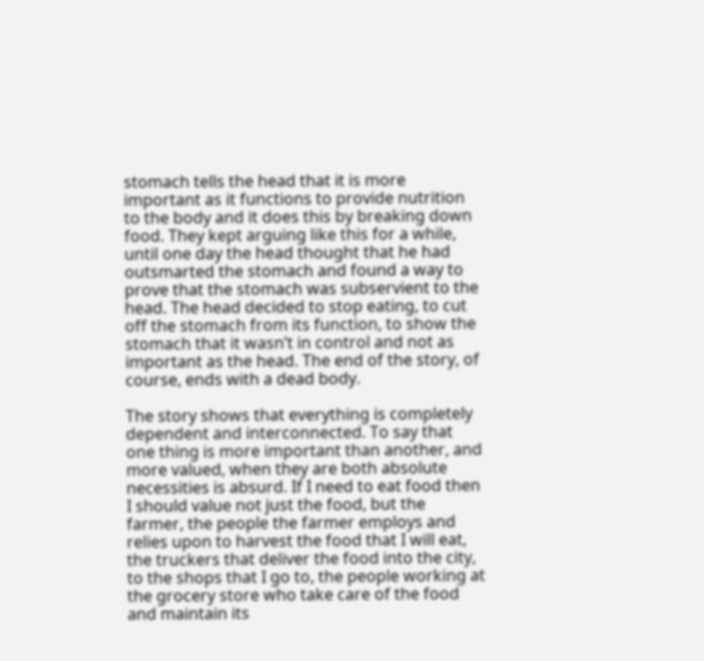stomach tells the head that it is more important as it functions to provide nutrition to the body and it does this by breaking down food. They kept arguing like this for a while, until one day the head thought that he had outsmarted the stomach and found a way to prove that the stomach was subservient to the head. The head decided to stop eating, to cut off the stomach from its function, to show the stomach that it wasn’t in control and not as important as the head. The end of the story, of course, ends with a dead body.

The story shows that everything is completely dependent and interconnected. To say that one thing is more important than another, and more valued, when they are both absolute necessities is absurd. If I need to eat food then I should value not just the food, but the farmer, the people the farmer employs and relies upon to harvest the food that I will eat, the truckers that deliver the food into the city, to the shops that I go to, the people working at the grocery store who take care of the food and maintain its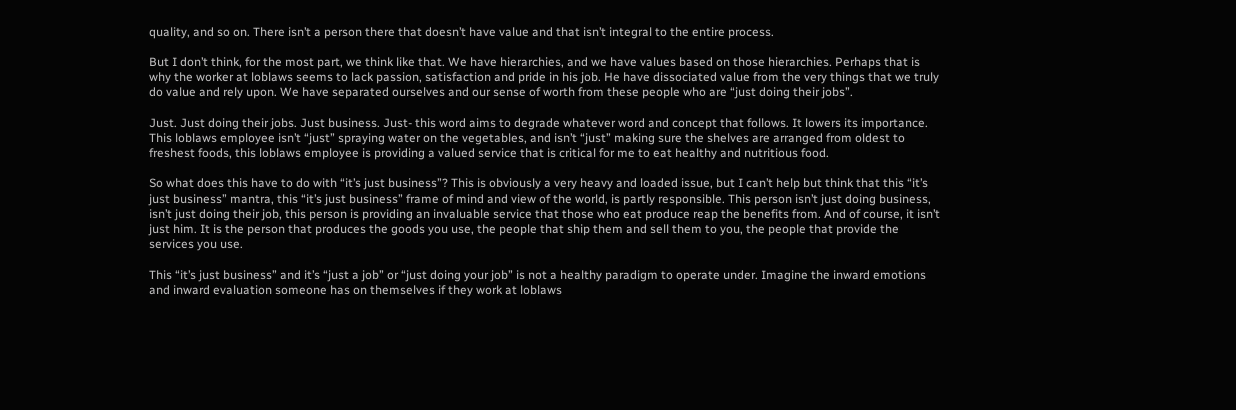quality, and so on. There isn’t a person there that doesn’t have value and that isn’t integral to the entire process.

But I don’t think, for the most part, we think like that. We have hierarchies, and we have values based on those hierarchies. Perhaps that is why the worker at loblaws seems to lack passion, satisfaction and pride in his job. He have dissociated value from the very things that we truly do value and rely upon. We have separated ourselves and our sense of worth from these people who are “just doing their jobs”.

Just. Just doing their jobs. Just business. Just- this word aims to degrade whatever word and concept that follows. It lowers its importance. This loblaws employee isn’t “just” spraying water on the vegetables, and isn’t “just” making sure the shelves are arranged from oldest to freshest foods, this loblaws employee is providing a valued service that is critical for me to eat healthy and nutritious food.

So what does this have to do with “it’s just business”? This is obviously a very heavy and loaded issue, but I can’t help but think that this “it’s just business” mantra, this “it’s just business” frame of mind and view of the world, is partly responsible. This person isn’t just doing business, isn’t just doing their job, this person is providing an invaluable service that those who eat produce reap the benefits from. And of course, it isn’t just him. It is the person that produces the goods you use, the people that ship them and sell them to you, the people that provide the services you use.

This “it’s just business” and it’s “just a job” or “just doing your job” is not a healthy paradigm to operate under. Imagine the inward emotions and inward evaluation someone has on themselves if they work at loblaws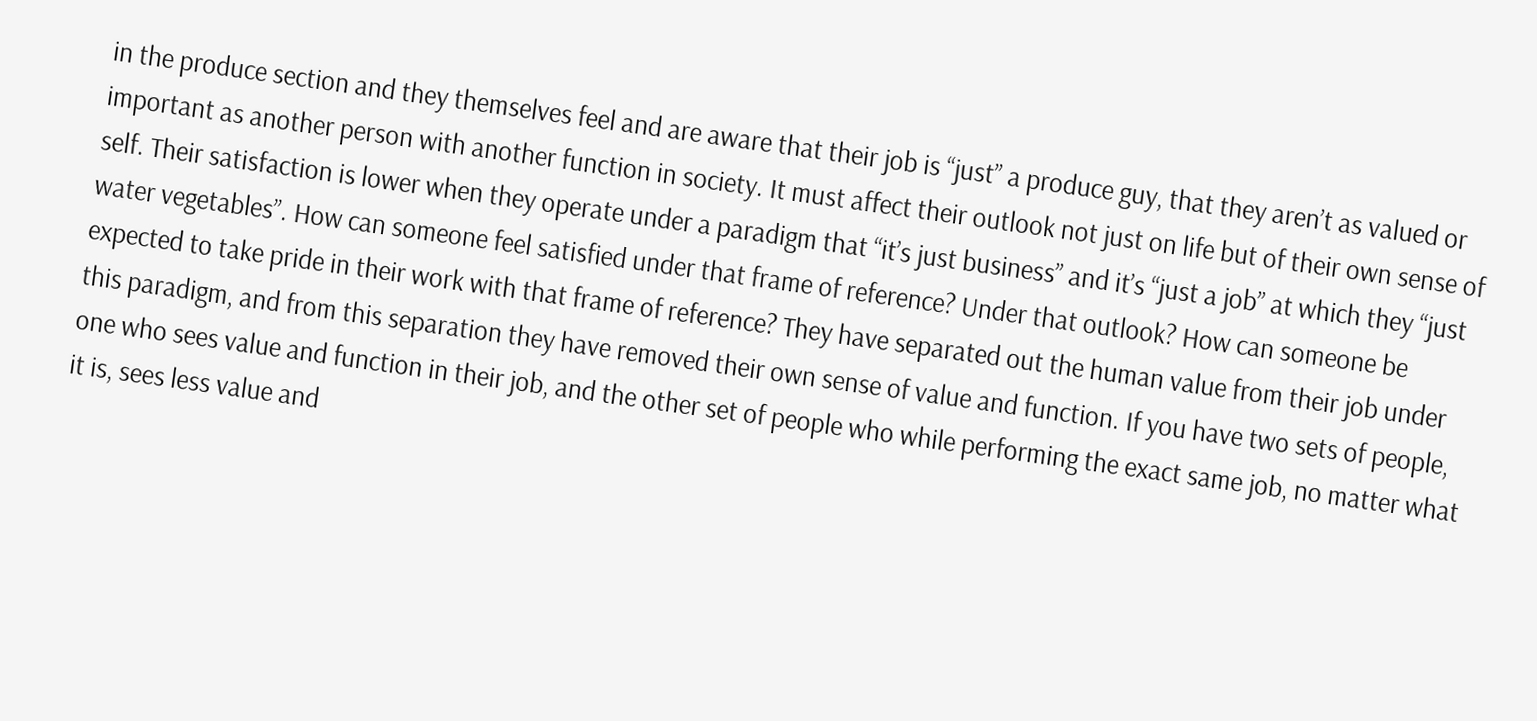in the produce section and they themselves feel and are aware that their job is “just” a produce guy, that they aren’t as valued or important as another person with another function in society. It must affect their outlook not just on life but of their own sense of self. Their satisfaction is lower when they operate under a paradigm that “it’s just business” and it’s “just a job” at which they “just water vegetables”. How can someone feel satisfied under that frame of reference? Under that outlook? How can someone be expected to take pride in their work with that frame of reference? They have separated out the human value from their job under this paradigm, and from this separation they have removed their own sense of value and function. If you have two sets of people, one who sees value and function in their job, and the other set of people who while performing the exact same job, no matter what it is, sees less value and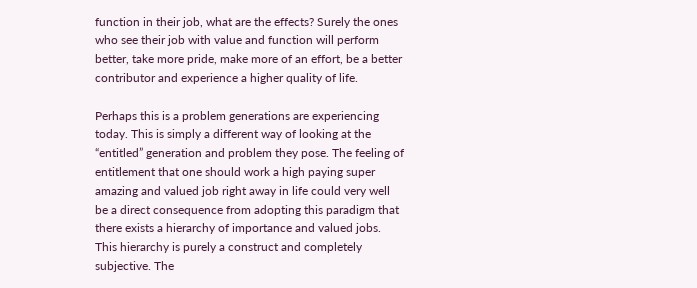function in their job, what are the effects? Surely the ones who see their job with value and function will perform better, take more pride, make more of an effort, be a better contributor and experience a higher quality of life.

Perhaps this is a problem generations are experiencing today. This is simply a different way of looking at the “entitled” generation and problem they pose. The feeling of entitlement that one should work a high paying super amazing and valued job right away in life could very well be a direct consequence from adopting this paradigm that there exists a hierarchy of importance and valued jobs. This hierarchy is purely a construct and completely subjective. The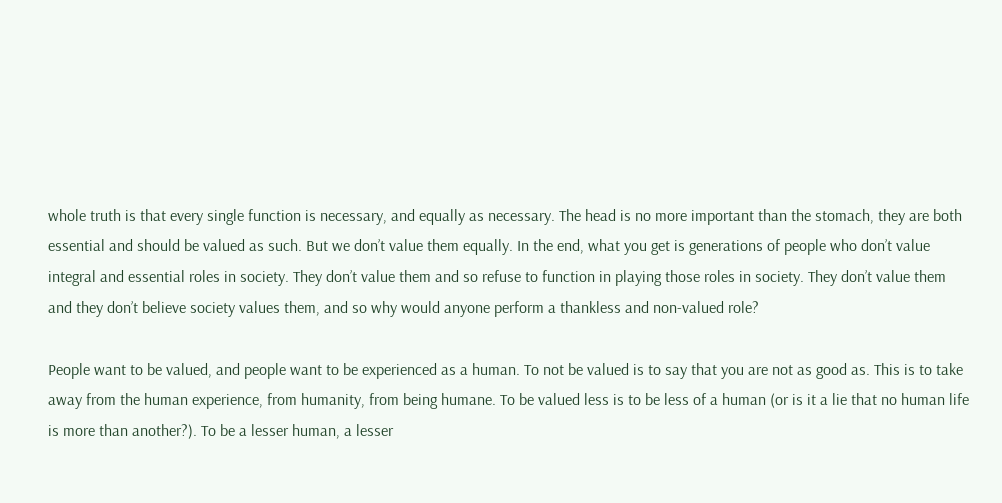whole truth is that every single function is necessary, and equally as necessary. The head is no more important than the stomach, they are both essential and should be valued as such. But we don’t value them equally. In the end, what you get is generations of people who don’t value integral and essential roles in society. They don’t value them and so refuse to function in playing those roles in society. They don’t value them and they don’t believe society values them, and so why would anyone perform a thankless and non-valued role?

People want to be valued, and people want to be experienced as a human. To not be valued is to say that you are not as good as. This is to take away from the human experience, from humanity, from being humane. To be valued less is to be less of a human (or is it a lie that no human life is more than another?). To be a lesser human, a lesser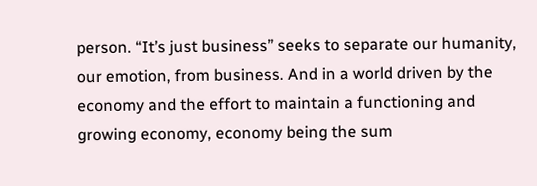person. “It’s just business” seeks to separate our humanity, our emotion, from business. And in a world driven by the economy and the effort to maintain a functioning and growing economy, economy being the sum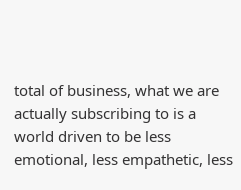total of business, what we are actually subscribing to is a world driven to be less emotional, less empathetic, less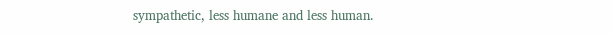sympathetic, less humane and less human.